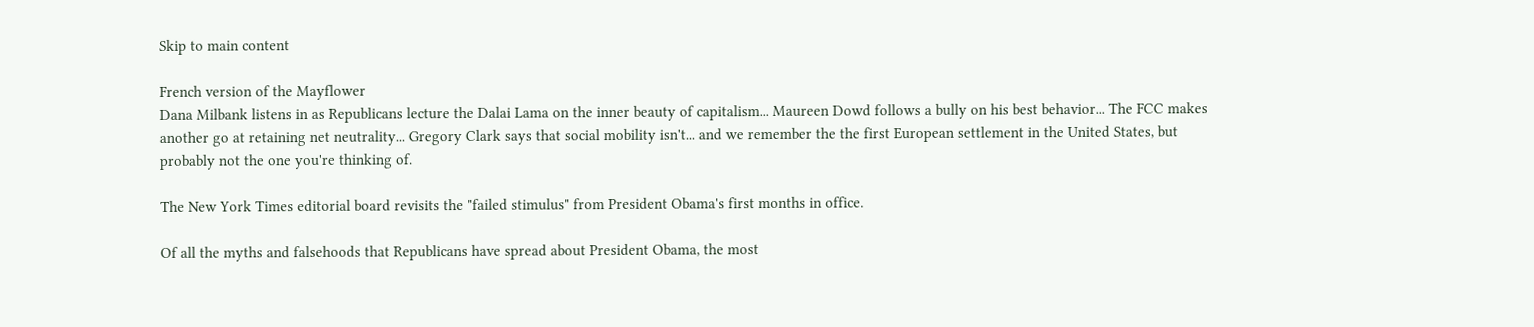Skip to main content

French version of the Mayflower
Dana Milbank listens in as Republicans lecture the Dalai Lama on the inner beauty of capitalism... Maureen Dowd follows a bully on his best behavior... The FCC makes another go at retaining net neutrality... Gregory Clark says that social mobility isn't... and we remember the the first European settlement in the United States, but probably not the one you're thinking of.

The New York Times editorial board revisits the "failed stimulus" from President Obama's first months in office.

Of all the myths and falsehoods that Republicans have spread about President Obama, the most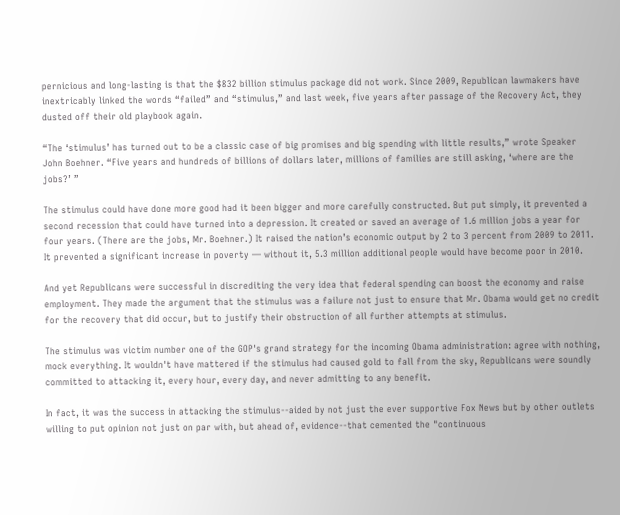pernicious and long-lasting is that the $832 billion stimulus package did not work. Since 2009, Republican lawmakers have inextricably linked the words “failed” and “stimulus,” and last week, five years after passage of the Recovery Act, they dusted off their old playbook again.

“The ‘stimulus’ has turned out to be a classic case of big promises and big spending with little results,” wrote Speaker John Boehner. “Five years and hundreds of billions of dollars later, millions of families are still asking, ‘where are the jobs?’ ”

The stimulus could have done more good had it been bigger and more carefully constructed. But put simply, it prevented a second recession that could have turned into a depression. It created or saved an average of 1.6 million jobs a year for four years. (There are the jobs, Mr. Boehner.) It raised the nation’s economic output by 2 to 3 percent from 2009 to 2011. It prevented a significant increase in poverty — without it, 5.3 million additional people would have become poor in 2010.

And yet Republicans were successful in discrediting the very idea that federal spending can boost the economy and raise employment. They made the argument that the stimulus was a failure not just to ensure that Mr. Obama would get no credit for the recovery that did occur, but to justify their obstruction of all further attempts at stimulus.

The stimulus was victim number one of the GOP's grand strategy for the incoming Obama administration: agree with nothing, mock everything. It wouldn't have mattered if the stimulus had caused gold to fall from the sky, Republicans were soundly committed to attacking it, every hour, every day, and never admitting to any benefit.

In fact, it was the success in attacking the stimulus--aided by not just the ever supportive Fox News but by other outlets willing to put opinion not just on par with, but ahead of, evidence--that cemented the "continuous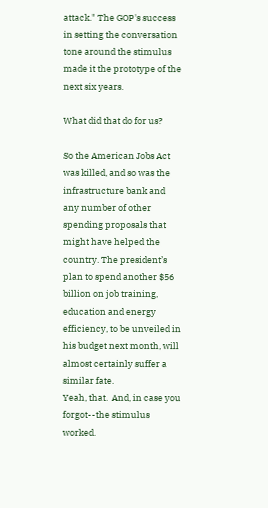attack." The GOP's success in setting the conversation tone around the stimulus made it the prototype of the next six years.

What did that do for us?

So the American Jobs Act was killed, and so was the infrastructure bank and any number of other spending proposals that might have helped the country. The president’s plan to spend another $56 billion on job training, education and energy efficiency, to be unveiled in his budget next month, will almost certainly suffer a similar fate.
Yeah, that.  And, in case you forgot--the stimulus worked.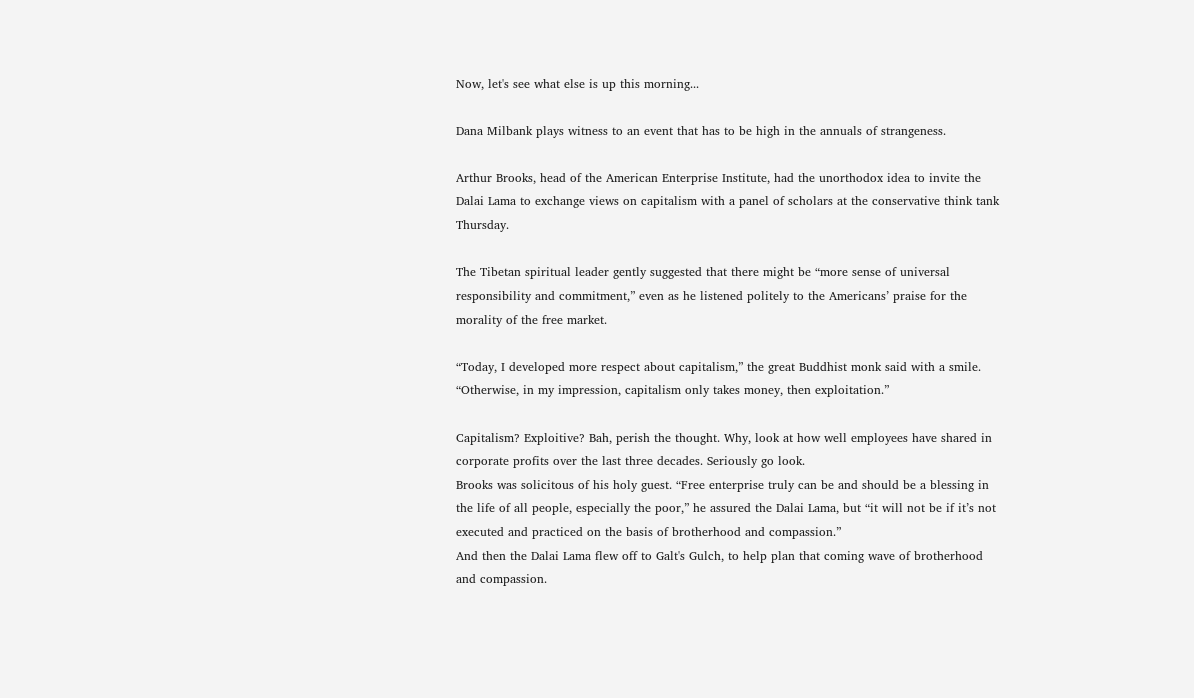Now, let's see what else is up this morning...

Dana Milbank plays witness to an event that has to be high in the annuals of strangeness.

Arthur Brooks, head of the American Enterprise Institute, had the unorthodox idea to invite the Dalai Lama to exchange views on capitalism with a panel of scholars at the conservative think tank Thursday.

The Tibetan spiritual leader gently suggested that there might be “more sense of universal responsibility and commitment,” even as he listened politely to the Americans’ praise for the morality of the free market.

“Today, I developed more respect about capitalism,” the great Buddhist monk said with a smile. “Otherwise, in my impression, capitalism only takes money, then exploitation.”

Capitalism? Exploitive? Bah, perish the thought. Why, look at how well employees have shared in corporate profits over the last three decades. Seriously go look.
Brooks was solicitous of his holy guest. “Free enterprise truly can be and should be a blessing in the life of all people, especially the poor,” he assured the Dalai Lama, but “it will not be if it’s not executed and practiced on the basis of brotherhood and compassion.”
And then the Dalai Lama flew off to Galt's Gulch, to help plan that coming wave of brotherhood and compassion.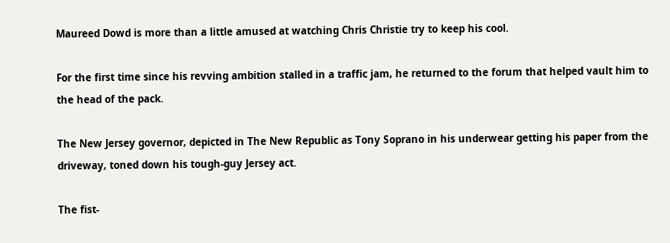Maureed Dowd is more than a little amused at watching Chris Christie try to keep his cool.

For the first time since his revving ambition stalled in a traffic jam, he returned to the forum that helped vault him to the head of the pack.

The New Jersey governor, depicted in The New Republic as Tony Soprano in his underwear getting his paper from the driveway, toned down his tough-guy Jersey act.

The fist-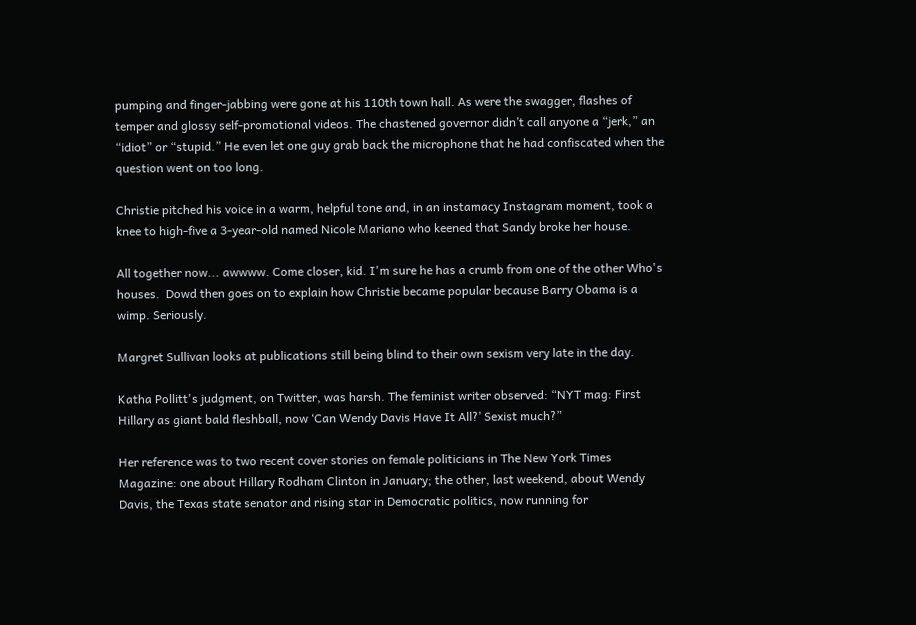pumping and finger-jabbing were gone at his 110th town hall. As were the swagger, flashes of temper and glossy self-promotional videos. The chastened governor didn’t call anyone a “jerk,” an “idiot” or “stupid.” He even let one guy grab back the microphone that he had confiscated when the question went on too long.

Christie pitched his voice in a warm, helpful tone and, in an instamacy Instagram moment, took a knee to high-five a 3-year-old named Nicole Mariano who keened that Sandy broke her house.

All together now... awwww. Come closer, kid. I'm sure he has a crumb from one of the other Who's houses.  Dowd then goes on to explain how Christie became popular because Barry Obama is a wimp. Seriously.

Margret Sullivan looks at publications still being blind to their own sexism very late in the day.

Katha Pollitt's judgment, on Twitter, was harsh. The feminist writer observed: “NYT mag: First Hillary as giant bald fleshball, now ‘Can Wendy Davis Have It All?’ Sexist much?”

Her reference was to two recent cover stories on female politicians in The New York Times Magazine: one about Hillary Rodham Clinton in January; the other, last weekend, about Wendy Davis, the Texas state senator and rising star in Democratic politics, now running for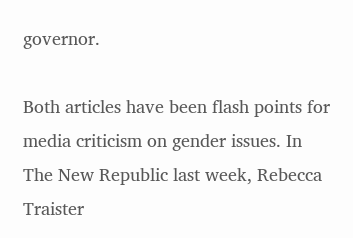governor.

Both articles have been flash points for media criticism on gender issues. In The New Republic last week, Rebecca Traister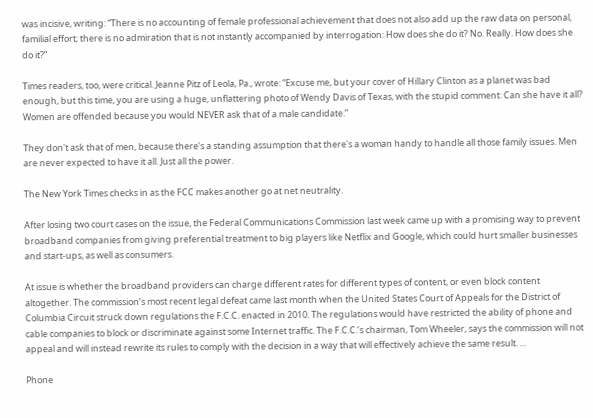was incisive, writing: “There is no accounting of female professional achievement that does not also add up the raw data on personal, familial effort; there is no admiration that is not instantly accompanied by interrogation: How does she do it? No. Really. How does she do it?”

Times readers, too, were critical. Jeanne Pitz of Leola, Pa., wrote: “Excuse me, but your cover of Hillary Clinton as a planet was bad enough, but this time, you are using a huge, unflattering photo of Wendy Davis of Texas, with the stupid comment: Can she have it all? Women are offended because you would NEVER ask that of a male candidate.”

They don't ask that of men, because there's a standing assumption that there's a woman handy to handle all those family issues. Men are never expected to have it all. Just all the power.

The New York Times checks in as the FCC makes another go at net neutrality.

After losing two court cases on the issue, the Federal Communications Commission last week came up with a promising way to prevent broadband companies from giving preferential treatment to big players like Netflix and Google, which could hurt smaller businesses and start-ups, as well as consumers.

At issue is whether the broadband providers can charge different rates for different types of content, or even block content altogether. The commission’s most recent legal defeat came last month when the United States Court of Appeals for the District of Columbia Circuit struck down regulations the F.C.C. enacted in 2010. The regulations would have restricted the ability of phone and cable companies to block or discriminate against some Internet traffic. The F.C.C.’s chairman, Tom Wheeler, says the commission will not appeal and will instead rewrite its rules to comply with the decision in a way that will effectively achieve the same result. ...

Phone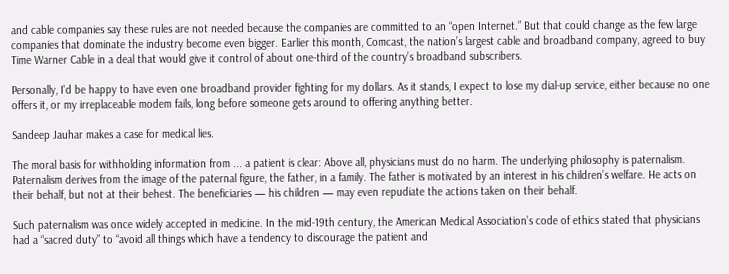and cable companies say these rules are not needed because the companies are committed to an “open Internet.” But that could change as the few large companies that dominate the industry become even bigger. Earlier this month, Comcast, the nation’s largest cable and broadband company, agreed to buy Time Warner Cable in a deal that would give it control of about one-third of the country’s broadband subscribers.

Personally, I'd be happy to have even one broadband provider fighting for my dollars. As it stands, I expect to lose my dial-up service, either because no one offers it, or my irreplaceable modem fails, long before someone gets around to offering anything better.

Sandeep Jauhar makes a case for medical lies.

The moral basis for withholding information from ... a patient is clear: Above all, physicians must do no harm. The underlying philosophy is paternalism. Paternalism derives from the image of the paternal figure, the father, in a family. The father is motivated by an interest in his children’s welfare. He acts on their behalf, but not at their behest. The beneficiaries — his children — may even repudiate the actions taken on their behalf.

Such paternalism was once widely accepted in medicine. In the mid-19th century, the American Medical Association’s code of ethics stated that physicians had a “sacred duty” to “avoid all things which have a tendency to discourage the patient and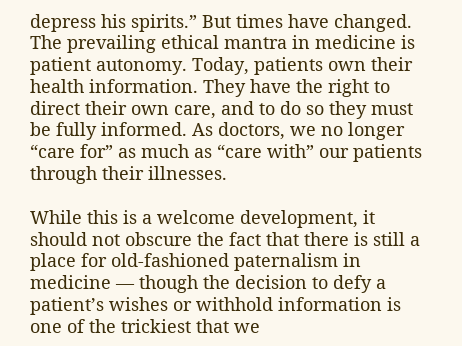depress his spirits.” But times have changed. The prevailing ethical mantra in medicine is patient autonomy. Today, patients own their health information. They have the right to direct their own care, and to do so they must be fully informed. As doctors, we no longer “care for” as much as “care with” our patients through their illnesses.

While this is a welcome development, it should not obscure the fact that there is still a place for old-fashioned paternalism in medicine — though the decision to defy a patient’s wishes or withhold information is one of the trickiest that we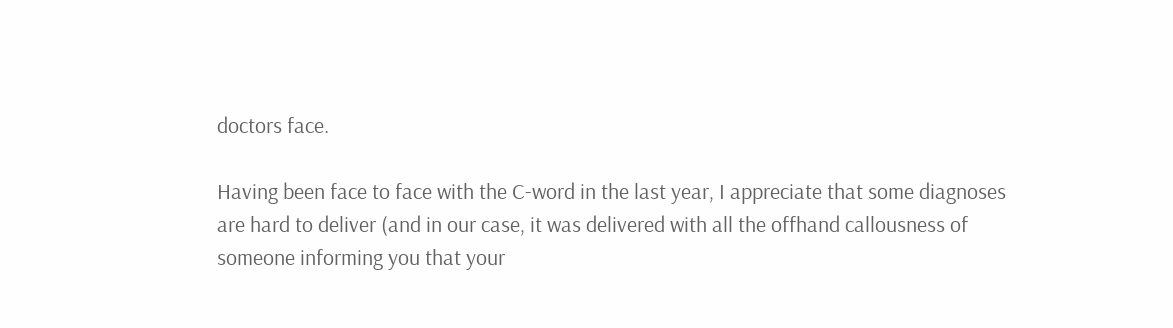doctors face.

Having been face to face with the C-word in the last year, I appreciate that some diagnoses are hard to deliver (and in our case, it was delivered with all the offhand callousness of someone informing you that your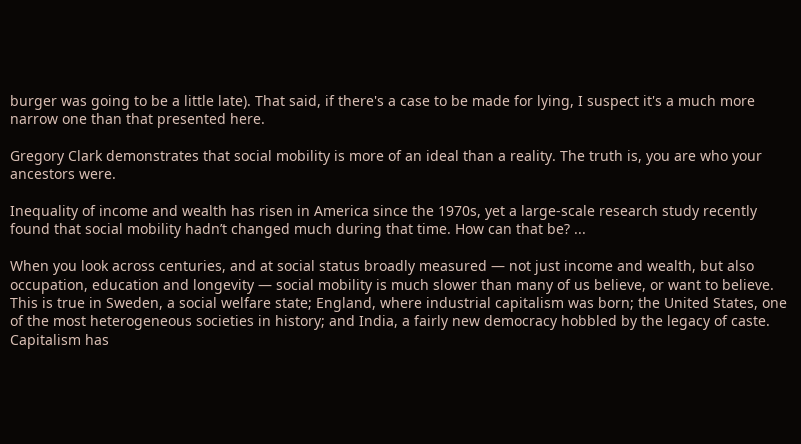burger was going to be a little late). That said, if there's a case to be made for lying, I suspect it's a much more narrow one than that presented here.

Gregory Clark demonstrates that social mobility is more of an ideal than a reality. The truth is, you are who your ancestors were.

Inequality of income and wealth has risen in America since the 1970s, yet a large-scale research study recently found that social mobility hadn’t changed much during that time. How can that be? ...

When you look across centuries, and at social status broadly measured — not just income and wealth, but also occupation, education and longevity — social mobility is much slower than many of us believe, or want to believe. This is true in Sweden, a social welfare state; England, where industrial capitalism was born; the United States, one of the most heterogeneous societies in history; and India, a fairly new democracy hobbled by the legacy of caste. Capitalism has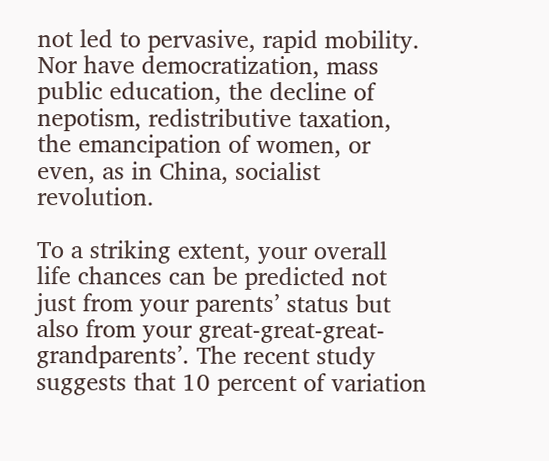not led to pervasive, rapid mobility. Nor have democratization, mass public education, the decline of nepotism, redistributive taxation, the emancipation of women, or even, as in China, socialist revolution.

To a striking extent, your overall life chances can be predicted not just from your parents’ status but also from your great-great-great-grandparents’. The recent study suggests that 10 percent of variation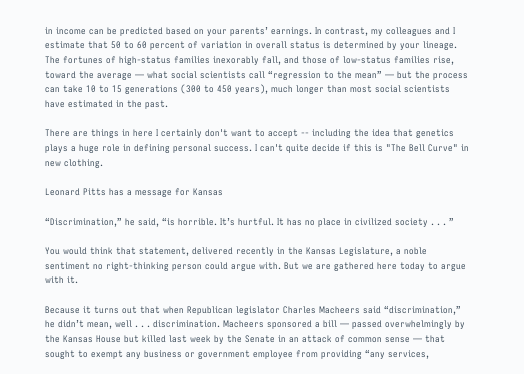in income can be predicted based on your parents’ earnings. In contrast, my colleagues and I estimate that 50 to 60 percent of variation in overall status is determined by your lineage. The fortunes of high-status families inexorably fall, and those of low-status families rise, toward the average — what social scientists call “regression to the mean” — but the process can take 10 to 15 generations (300 to 450 years), much longer than most social scientists have estimated in the past.

There are things in here I certainly don't want to accept -- including the idea that genetics plays a huge role in defining personal success. I can't quite decide if this is "The Bell Curve" in new clothing.

Leonard Pitts has a message for Kansas

“Discrimination,” he said, “is horrible. It’s hurtful. It has no place in civilized society . . . ”

You would think that statement, delivered recently in the Kansas Legislature, a noble sentiment no right-thinking person could argue with. But we are gathered here today to argue with it.

Because it turns out that when Republican legislator Charles Macheers said “discrimination,” he didn’t mean, well . . . discrimination. Macheers sponsored a bill — passed overwhelmingly by the Kansas House but killed last week by the Senate in an attack of common sense — that sought to exempt any business or government employee from providing “any services,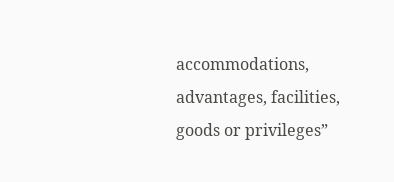accommodations, advantages, facilities, goods or privileges”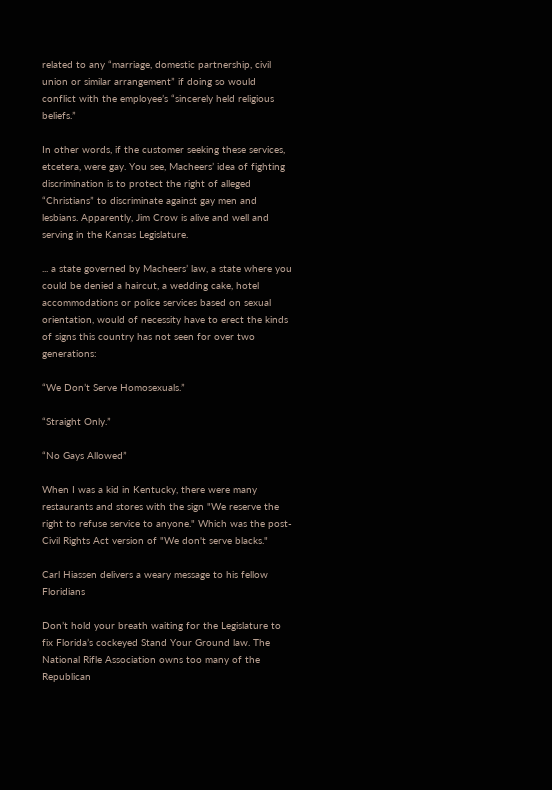related to any “marriage, domestic partnership, civil union or similar arrangement” if doing so would conflict with the employee’s “sincerely held religious beliefs.”

In other words, if the customer seeking these services, etcetera, were gay. You see, Macheers’ idea of fighting discrimination is to protect the right of alleged “Christians” to discriminate against gay men and lesbians. Apparently, Jim Crow is alive and well and serving in the Kansas Legislature.

... a state governed by Macheers’ law, a state where you could be denied a haircut, a wedding cake, hotel accommodations or police services based on sexual orientation, would of necessity have to erect the kinds of signs this country has not seen for over two generations:

“We Don’t Serve Homosexuals.”

“Straight Only.”

“No Gays Allowed”

When I was a kid in Kentucky, there were many restaurants and stores with the sign "We reserve the right to refuse service to anyone." Which was the post-Civil Rights Act version of "We don't serve blacks."

Carl Hiassen delivers a weary message to his fellow Floridians

Don’t hold your breath waiting for the Legislature to fix Florida’s cockeyed Stand Your Ground law. The National Rifle Association owns too many of the Republican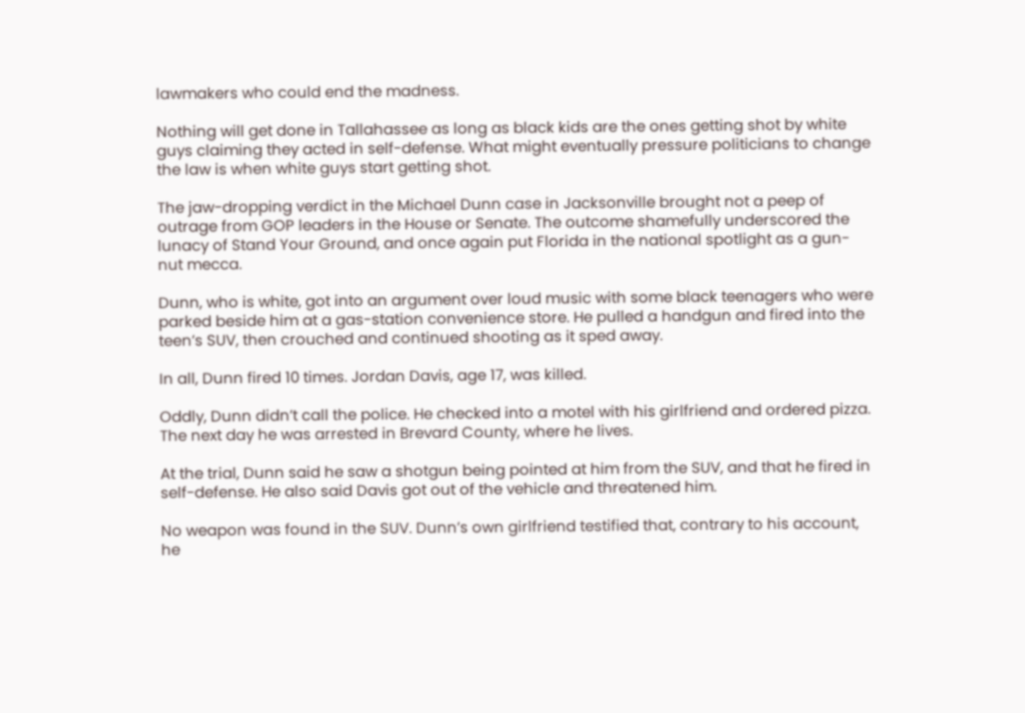lawmakers who could end the madness.

Nothing will get done in Tallahassee as long as black kids are the ones getting shot by white guys claiming they acted in self-defense. What might eventually pressure politicians to change the law is when white guys start getting shot.

The jaw-dropping verdict in the Michael Dunn case in Jacksonville brought not a peep of outrage from GOP leaders in the House or Senate. The outcome shamefully underscored the lunacy of Stand Your Ground, and once again put Florida in the national spotlight as a gun-nut mecca.

Dunn, who is white, got into an argument over loud music with some black teenagers who were parked beside him at a gas-station convenience store. He pulled a handgun and fired into the teen’s SUV, then crouched and continued shooting as it sped away.

In all, Dunn fired 10 times. Jordan Davis, age 17, was killed.

Oddly, Dunn didn’t call the police. He checked into a motel with his girlfriend and ordered pizza. The next day he was arrested in Brevard County, where he lives.

At the trial, Dunn said he saw a shotgun being pointed at him from the SUV, and that he fired in self-defense. He also said Davis got out of the vehicle and threatened him.

No weapon was found in the SUV. Dunn’s own girlfriend testified that, contrary to his account, he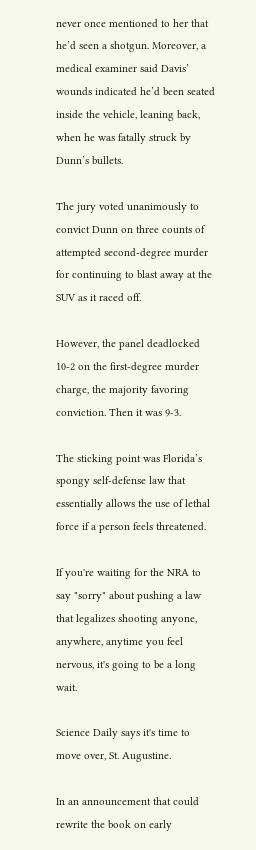never once mentioned to her that he’d seen a shotgun. Moreover, a medical examiner said Davis’ wounds indicated he’d been seated inside the vehicle, leaning back, when he was fatally struck by Dunn’s bullets.

The jury voted unanimously to convict Dunn on three counts of attempted second-degree murder for continuing to blast away at the SUV as it raced off.

However, the panel deadlocked 10-2 on the first-degree murder charge, the majority favoring conviction. Then it was 9-3.

The sticking point was Florida’s spongy self-defense law that essentially allows the use of lethal force if a person feels threatened.

If you're waiting for the NRA to say "sorry" about pushing a law that legalizes shooting anyone, anywhere, anytime you feel nervous, it's going to be a long wait.

Science Daily says it's time to move over, St. Augustine.

In an announcement that could rewrite the book on early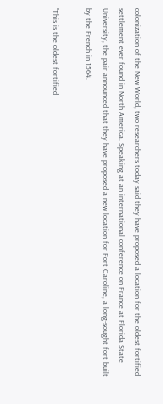colonization of the New World, two researchers today said they have proposed a location for the oldest fortified settlement ever found in North America. Speaking at an international conference on France at Florida State University, the pair announced that they have proposed a new location for Fort Caroline, a long-sought fort built by the French in 1564.

"This is the oldest fortified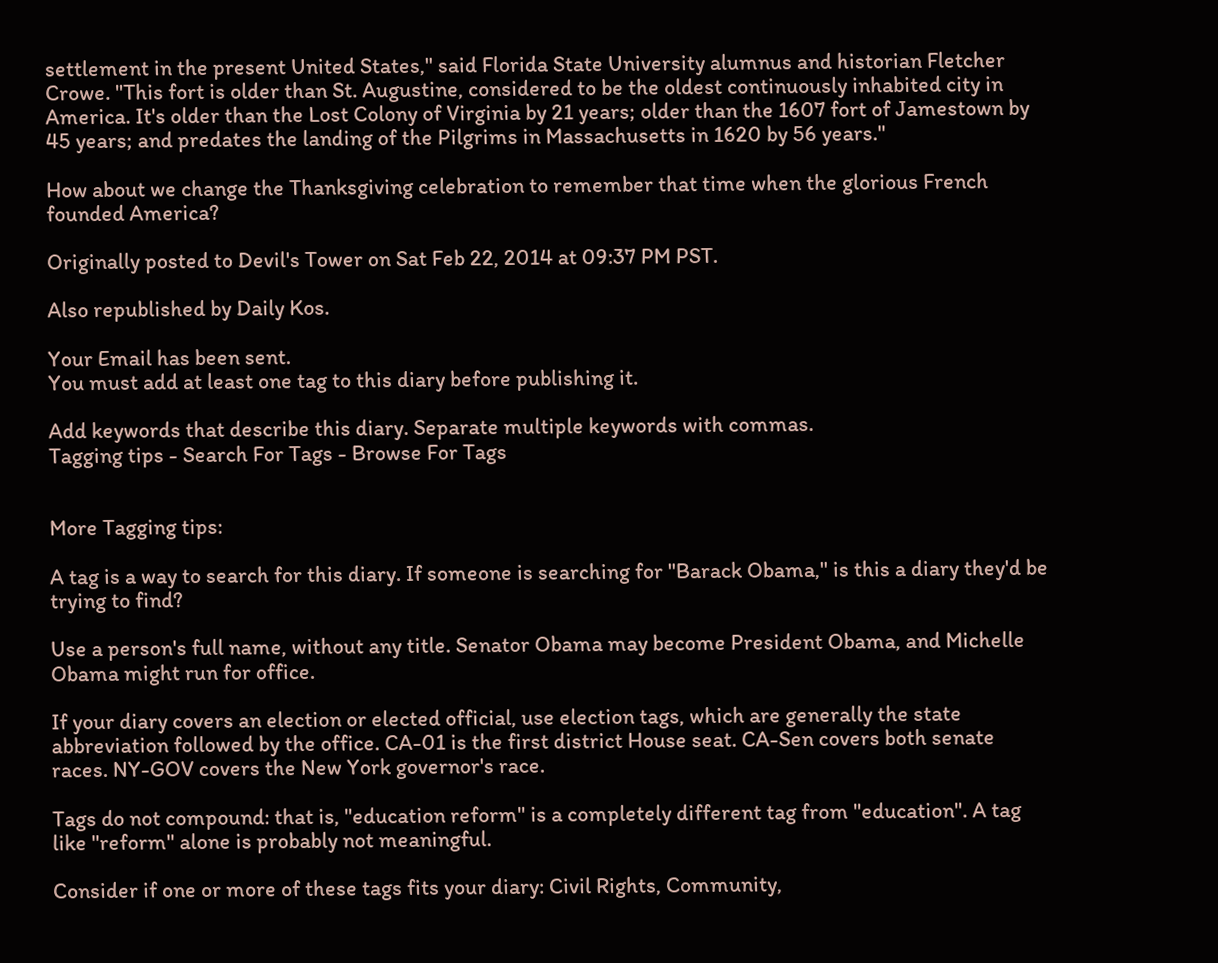settlement in the present United States," said Florida State University alumnus and historian Fletcher Crowe. "This fort is older than St. Augustine, considered to be the oldest continuously inhabited city in America. It's older than the Lost Colony of Virginia by 21 years; older than the 1607 fort of Jamestown by 45 years; and predates the landing of the Pilgrims in Massachusetts in 1620 by 56 years."

How about we change the Thanksgiving celebration to remember that time when the glorious French founded America?

Originally posted to Devil's Tower on Sat Feb 22, 2014 at 09:37 PM PST.

Also republished by Daily Kos.

Your Email has been sent.
You must add at least one tag to this diary before publishing it.

Add keywords that describe this diary. Separate multiple keywords with commas.
Tagging tips - Search For Tags - Browse For Tags


More Tagging tips:

A tag is a way to search for this diary. If someone is searching for "Barack Obama," is this a diary they'd be trying to find?

Use a person's full name, without any title. Senator Obama may become President Obama, and Michelle Obama might run for office.

If your diary covers an election or elected official, use election tags, which are generally the state abbreviation followed by the office. CA-01 is the first district House seat. CA-Sen covers both senate races. NY-GOV covers the New York governor's race.

Tags do not compound: that is, "education reform" is a completely different tag from "education". A tag like "reform" alone is probably not meaningful.

Consider if one or more of these tags fits your diary: Civil Rights, Community,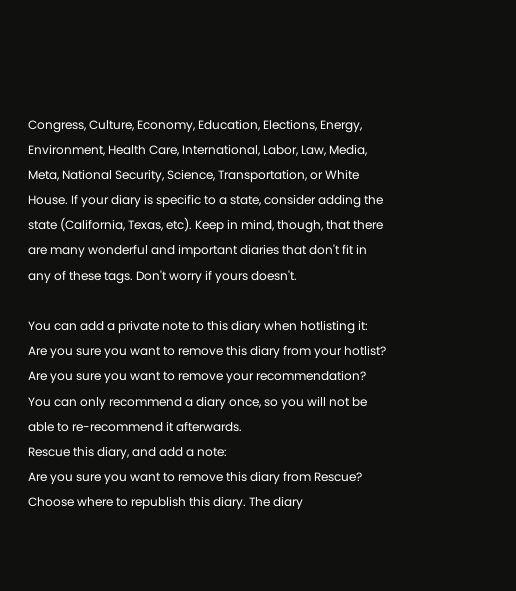Congress, Culture, Economy, Education, Elections, Energy, Environment, Health Care, International, Labor, Law, Media, Meta, National Security, Science, Transportation, or White House. If your diary is specific to a state, consider adding the state (California, Texas, etc). Keep in mind, though, that there are many wonderful and important diaries that don't fit in any of these tags. Don't worry if yours doesn't.

You can add a private note to this diary when hotlisting it:
Are you sure you want to remove this diary from your hotlist?
Are you sure you want to remove your recommendation? You can only recommend a diary once, so you will not be able to re-recommend it afterwards.
Rescue this diary, and add a note:
Are you sure you want to remove this diary from Rescue?
Choose where to republish this diary. The diary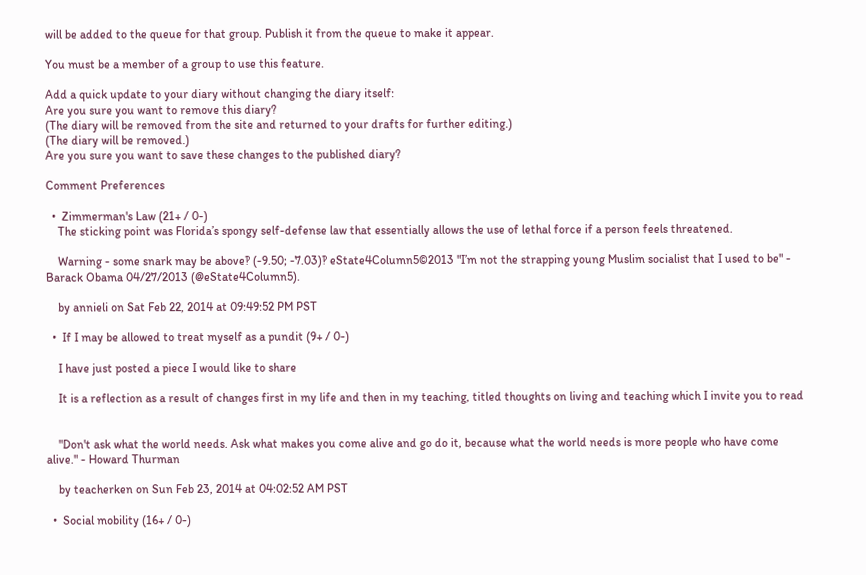will be added to the queue for that group. Publish it from the queue to make it appear.

You must be a member of a group to use this feature.

Add a quick update to your diary without changing the diary itself:
Are you sure you want to remove this diary?
(The diary will be removed from the site and returned to your drafts for further editing.)
(The diary will be removed.)
Are you sure you want to save these changes to the published diary?

Comment Preferences

  •  Zimmerman's Law (21+ / 0-)
    The sticking point was Florida’s spongy self-defense law that essentially allows the use of lethal force if a person feels threatened.

    Warning - some snark may be above‽ (-9.50; -7.03)‽ eState4Column5©2013 "I’m not the strapping young Muslim socialist that I used to be" - Barack Obama 04/27/2013 (@eState4Column5).

    by annieli on Sat Feb 22, 2014 at 09:49:52 PM PST

  •  If I may be allowed to treat myself as a pundit (9+ / 0-)

    I have just posted a piece I would like to share

    It is a reflection as a result of changes first in my life and then in my teaching, titled thoughts on living and teaching which I invite you to read


    "Don't ask what the world needs. Ask what makes you come alive and go do it, because what the world needs is more people who have come alive." - Howard Thurman

    by teacherken on Sun Feb 23, 2014 at 04:02:52 AM PST

  •  Social mobility (16+ / 0-)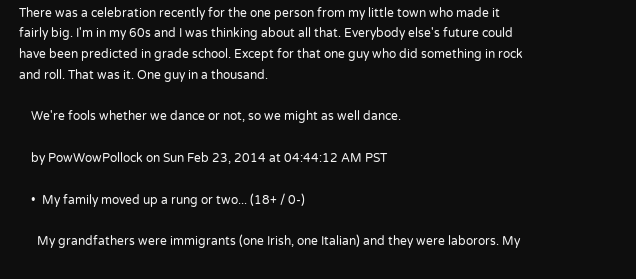There was a celebration recently for the one person from my little town who made it fairly big. I'm in my 60s and I was thinking about all that. Everybody else's future could have been predicted in grade school. Except for that one guy who did something in rock and roll. That was it. One guy in a thousand.

    We're fools whether we dance or not, so we might as well dance.

    by PowWowPollock on Sun Feb 23, 2014 at 04:44:12 AM PST

    •  My family moved up a rung or two... (18+ / 0-)

      My grandfathers were immigrants (one Irish, one Italian) and they were laborors. My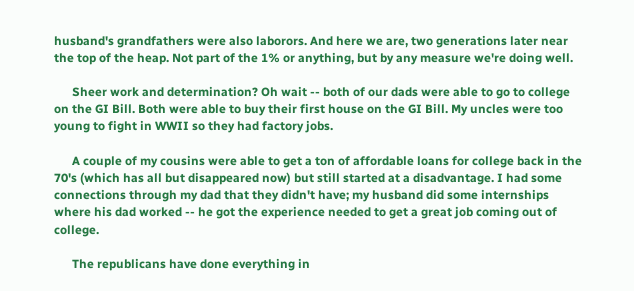husband's grandfathers were also laborors. And here we are, two generations later near the top of the heap. Not part of the 1% or anything, but by any measure we're doing well.

      Sheer work and determination? Oh wait -- both of our dads were able to go to college on the GI Bill. Both were able to buy their first house on the GI Bill. My uncles were too young to fight in WWII so they had factory jobs.

      A couple of my cousins were able to get a ton of affordable loans for college back in the 70's (which has all but disappeared now) but still started at a disadvantage. I had some connections through my dad that they didn't have; my husband did some internships where his dad worked -- he got the experience needed to get a great job coming out of college.

      The republicans have done everything in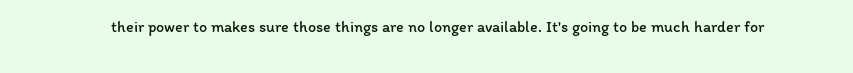their power to makes sure those things are no longer available. It's going to be much harder for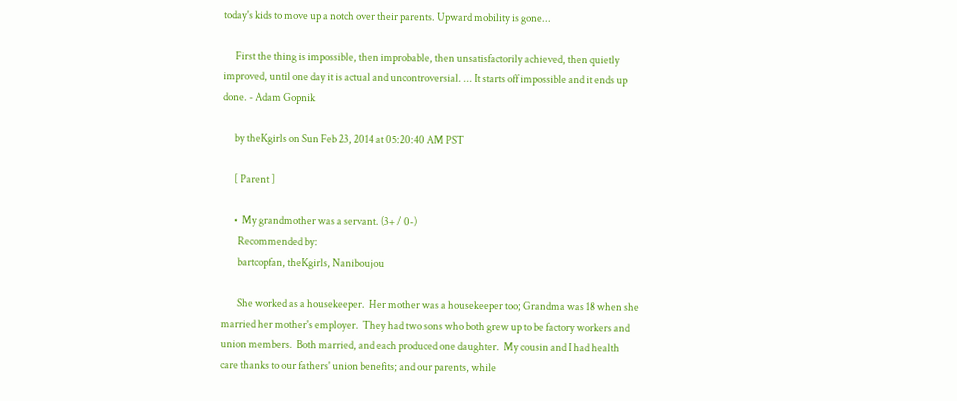today's kids to move up a notch over their parents. Upward mobility is gone...

      First the thing is impossible, then improbable, then unsatisfactorily achieved, then quietly improved, until one day it is actual and uncontroversial. ... It starts off impossible and it ends up done. - Adam Gopnik

      by theKgirls on Sun Feb 23, 2014 at 05:20:40 AM PST

      [ Parent ]

      •  My grandmother was a servant. (3+ / 0-)
        Recommended by:
        bartcopfan, theKgirls, Naniboujou

        She worked as a housekeeper.  Her mother was a housekeeper too; Grandma was 18 when she married her mother's employer.  They had two sons who both grew up to be factory workers and union members.  Both married, and each produced one daughter.  My cousin and I had health care thanks to our fathers' union benefits; and our parents, while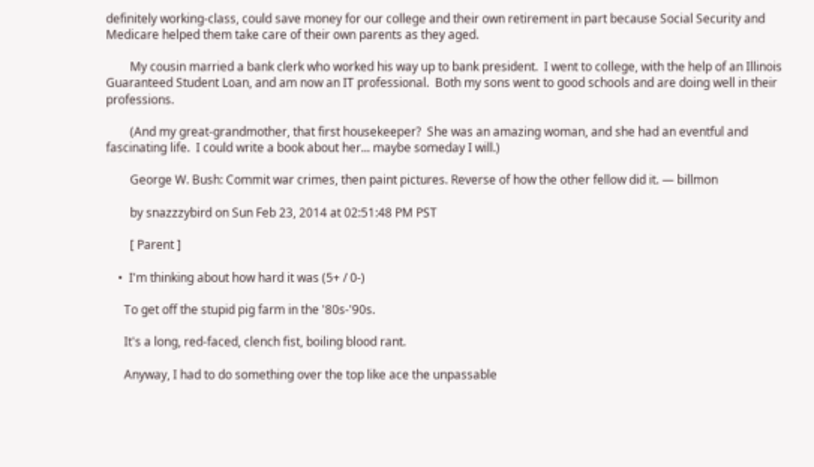definitely working-class, could save money for our college and their own retirement in part because Social Security and Medicare helped them take care of their own parents as they aged.

        My cousin married a bank clerk who worked his way up to bank president.  I went to college, with the help of an Illinois Guaranteed Student Loan, and am now an IT professional.  Both my sons went to good schools and are doing well in their professions.

        (And my great-grandmother, that first housekeeper?  She was an amazing woman, and she had an eventful and fascinating life.  I could write a book about her... maybe someday I will.)

        George W. Bush: Commit war crimes, then paint pictures. Reverse of how the other fellow did it. — billmon

        by snazzzybird on Sun Feb 23, 2014 at 02:51:48 PM PST

        [ Parent ]

    •  I'm thinking about how hard it was (5+ / 0-)

      To get off the stupid pig farm in the '80s-'90s.

      It's a long, red-faced, clench fist, boiling blood rant.

      Anyway, I had to do something over the top like ace the unpassable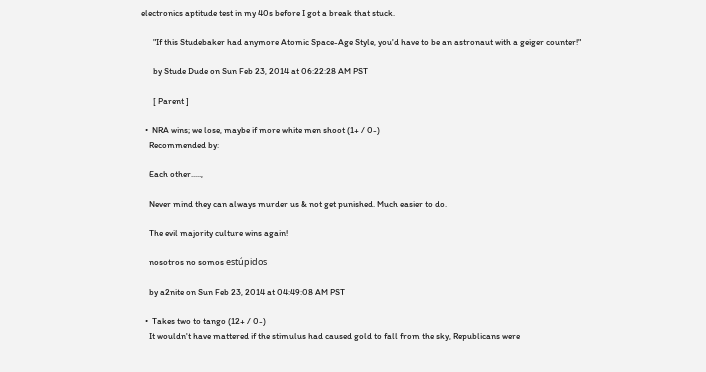electronics aptitude test in my 40s before I got a break that stuck.

      "If this Studebaker had anymore Atomic Space-Age Style, you'd have to be an astronaut with a geiger counter!"

      by Stude Dude on Sun Feb 23, 2014 at 06:22:28 AM PST

      [ Parent ]

  •  NRA wins; we lose, maybe if more white men shoot (1+ / 0-)
    Recommended by:

    Each other.....,

    Never mind they can always murder us & not get punished. Much easier to do.

    The evil majority culture wins again!

    nosotros no somos estúpidos

    by a2nite on Sun Feb 23, 2014 at 04:49:08 AM PST

  •  Takes two to tango (12+ / 0-)
    It wouldn't have mattered if the stimulus had caused gold to fall from the sky, Republicans were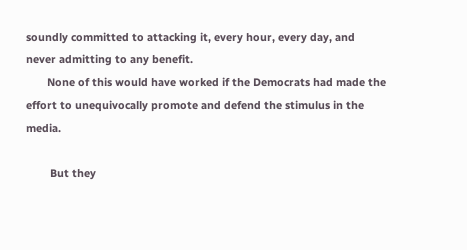soundly committed to attacking it, every hour, every day, and never admitting to any benefit.
       None of this would have worked if the Democrats had made the effort to unequivocally promote and defend the stimulus in the media.

        But they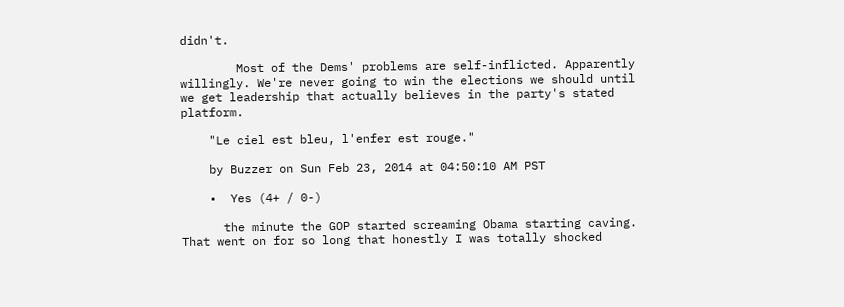didn't.

        Most of the Dems' problems are self-inflicted. Apparently willingly. We're never going to win the elections we should until we get leadership that actually believes in the party's stated platform.

    "Le ciel est bleu, l'enfer est rouge."

    by Buzzer on Sun Feb 23, 2014 at 04:50:10 AM PST

    •  Yes (4+ / 0-)

      the minute the GOP started screaming Obama starting caving. That went on for so long that honestly I was totally shocked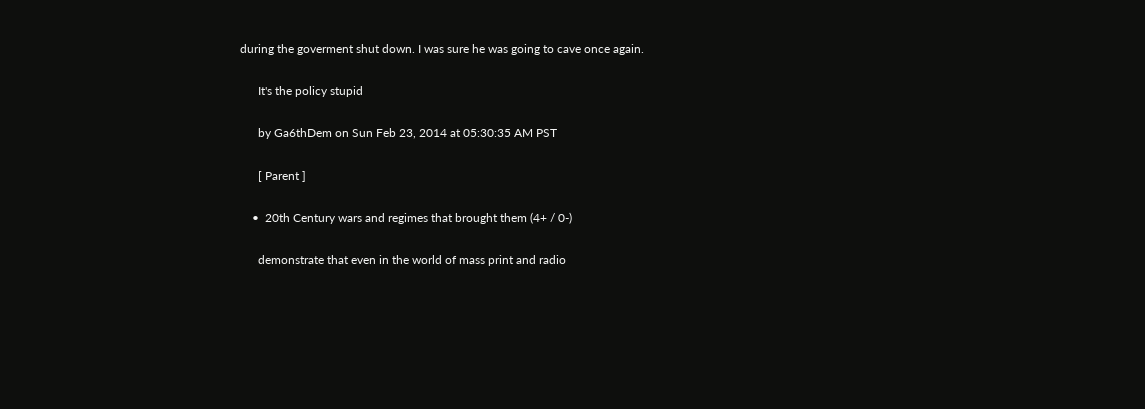during the goverment shut down. I was sure he was going to cave once again.

      It's the policy stupid

      by Ga6thDem on Sun Feb 23, 2014 at 05:30:35 AM PST

      [ Parent ]

    •  20th Century wars and regimes that brought them (4+ / 0-)

      demonstrate that even in the world of mass print and radio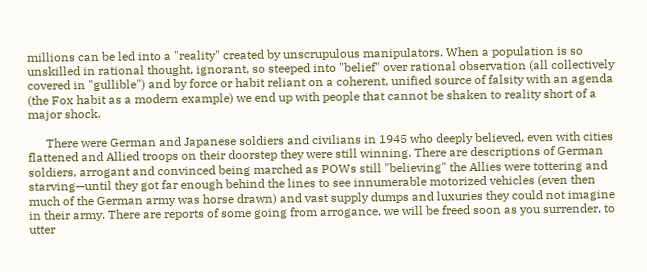millions can be led into a "reality" created by unscrupulous manipulators. When a population is so unskilled in rational thought, ignorant, so steeped into "belief" over rational observation (all collectively covered in "gullible") and by force or habit reliant on a coherent, unified source of falsity with an agenda (the Fox habit as a modern example) we end up with people that cannot be shaken to reality short of a major shock.

      There were German and Japanese soldiers and civilians in 1945 who deeply believed, even with cities flattened and Allied troops on their doorstep they were still winning. There are descriptions of German soldiers, arrogant and convinced being marched as POWs still "believing" the Allies were tottering and starving—until they got far enough behind the lines to see innumerable motorized vehicles (even then much of the German army was horse drawn) and vast supply dumps and luxuries they could not imagine in their army. There are reports of some going from arrogance, we will be freed soon as you surrender, to utter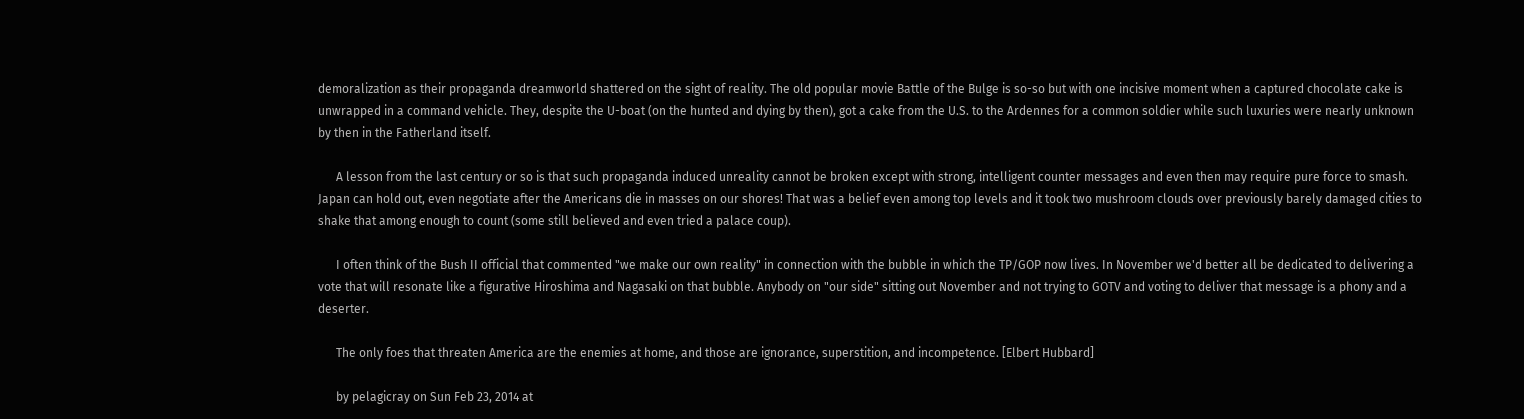demoralization as their propaganda dreamworld shattered on the sight of reality. The old popular movie Battle of the Bulge is so-so but with one incisive moment when a captured chocolate cake is unwrapped in a command vehicle. They, despite the U-boat (on the hunted and dying by then), got a cake from the U.S. to the Ardennes for a common soldier while such luxuries were nearly unknown by then in the Fatherland itself.

      A lesson from the last century or so is that such propaganda induced unreality cannot be broken except with strong, intelligent counter messages and even then may require pure force to smash. Japan can hold out, even negotiate after the Americans die in masses on our shores! That was a belief even among top levels and it took two mushroom clouds over previously barely damaged cities to shake that among enough to count (some still believed and even tried a palace coup).

      I often think of the Bush II official that commented "we make our own reality" in connection with the bubble in which the TP/GOP now lives. In November we'd better all be dedicated to delivering a vote that will resonate like a figurative Hiroshima and Nagasaki on that bubble. Anybody on "our side" sitting out November and not trying to GOTV and voting to deliver that message is a phony and a deserter.

      The only foes that threaten America are the enemies at home, and those are ignorance, superstition, and incompetence. [Elbert Hubbard]

      by pelagicray on Sun Feb 23, 2014 at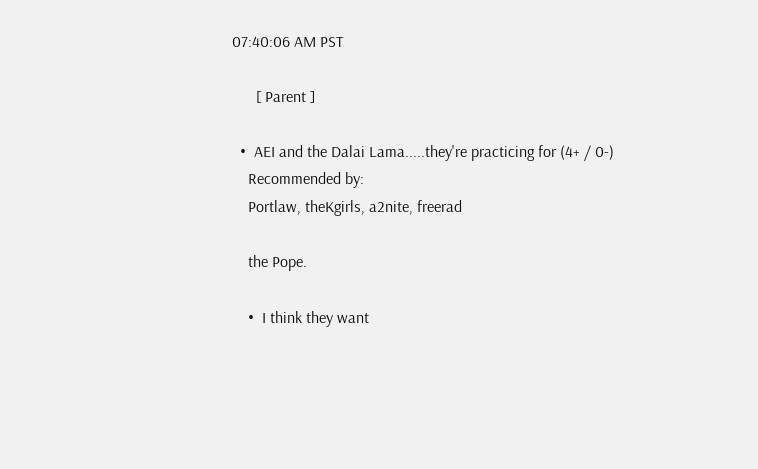07:40:06 AM PST

      [ Parent ]

  •  AEI and the Dalai Lama.....they're practicing for (4+ / 0-)
    Recommended by:
    Portlaw, theKgirls, a2nite, freerad

    the Pope.

    •  I think they want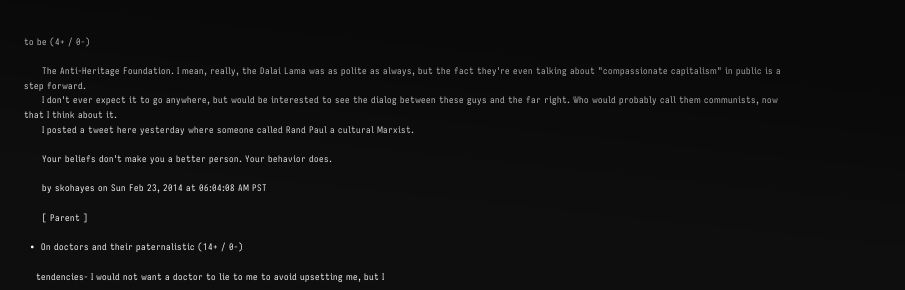to be (4+ / 0-)

      The Anti-Heritage Foundation. I mean, really, the Dalai Lama was as polite as always, but the fact they're even talking about "compassionate capitalism" in public is a step forward.
      I don't ever expect it to go anywhere, but would be interested to see the dialog between these guys and the far right. Who would probably call them communists, now that I think about it.
      I posted a tweet here yesterday where someone called Rand Paul a cultural Marxist.

      Your beliefs don't make you a better person. Your behavior does.

      by skohayes on Sun Feb 23, 2014 at 06:04:08 AM PST

      [ Parent ]

  •  On doctors and their paternalistic (14+ / 0-)

    tendencies- I would not want a doctor to lie to me to avoid upsetting me, but I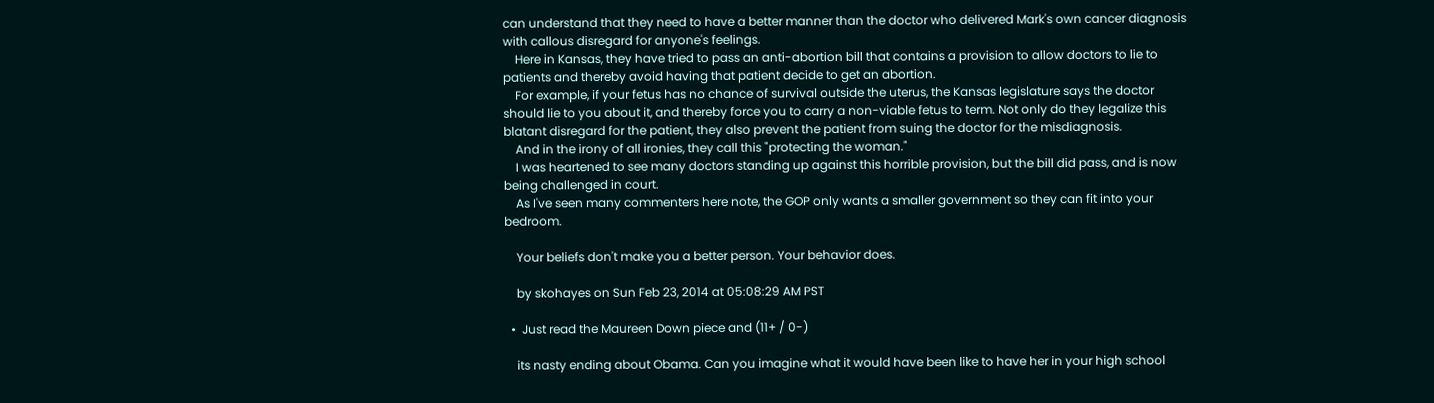can understand that they need to have a better manner than the doctor who delivered Mark's own cancer diagnosis with callous disregard for anyone's feelings.
    Here in Kansas, they have tried to pass an anti-abortion bill that contains a provision to allow doctors to lie to patients and thereby avoid having that patient decide to get an abortion.
    For example, if your fetus has no chance of survival outside the uterus, the Kansas legislature says the doctor should lie to you about it, and thereby force you to carry a non-viable fetus to term. Not only do they legalize this blatant disregard for the patient, they also prevent the patient from suing the doctor for the misdiagnosis.
    And in the irony of all ironies, they call this "protecting the woman."
    I was heartened to see many doctors standing up against this horrible provision, but the bill did pass, and is now being challenged in court.
    As I've seen many commenters here note, the GOP only wants a smaller government so they can fit into your bedroom.

    Your beliefs don't make you a better person. Your behavior does.

    by skohayes on Sun Feb 23, 2014 at 05:08:29 AM PST

  •  Just read the Maureen Down piece and (11+ / 0-)

    its nasty ending about Obama. Can you imagine what it would have been like to have her in your high school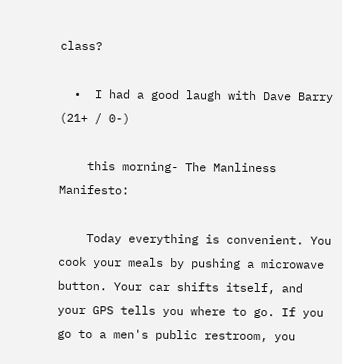class?

  •  I had a good laugh with Dave Barry (21+ / 0-)

    this morning- The Manliness Manifesto:

    Today everything is convenient. You cook your meals by pushing a microwave button. Your car shifts itself, and your GPS tells you where to go. If you go to a men's public restroom, you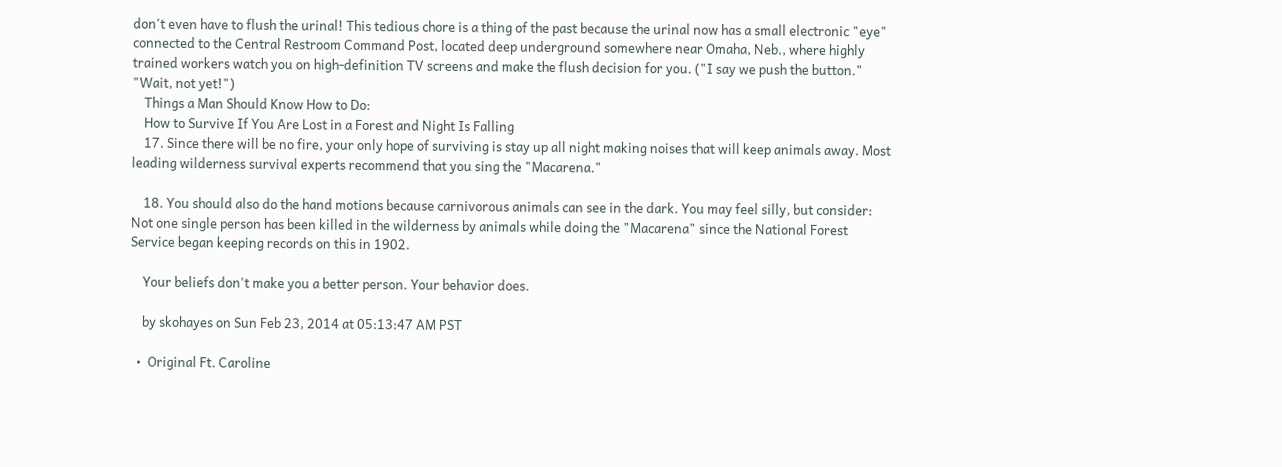don't even have to flush the urinal! This tedious chore is a thing of the past because the urinal now has a small electronic "eye" connected to the Central Restroom Command Post, located deep underground somewhere near Omaha, Neb., where highly trained workers watch you on high-definition TV screens and make the flush decision for you. ("I say we push the button." "Wait, not yet!")
    Things a Man Should Know How to Do:
    How to Survive If You Are Lost in a Forest and Night Is Falling
    17. Since there will be no fire, your only hope of surviving is stay up all night making noises that will keep animals away. Most leading wilderness survival experts recommend that you sing the "Macarena."

    18. You should also do the hand motions because carnivorous animals can see in the dark. You may feel silly, but consider: Not one single person has been killed in the wilderness by animals while doing the "Macarena" since the National Forest Service began keeping records on this in 1902.

    Your beliefs don't make you a better person. Your behavior does.

    by skohayes on Sun Feb 23, 2014 at 05:13:47 AM PST

  •  Original Ft. Caroline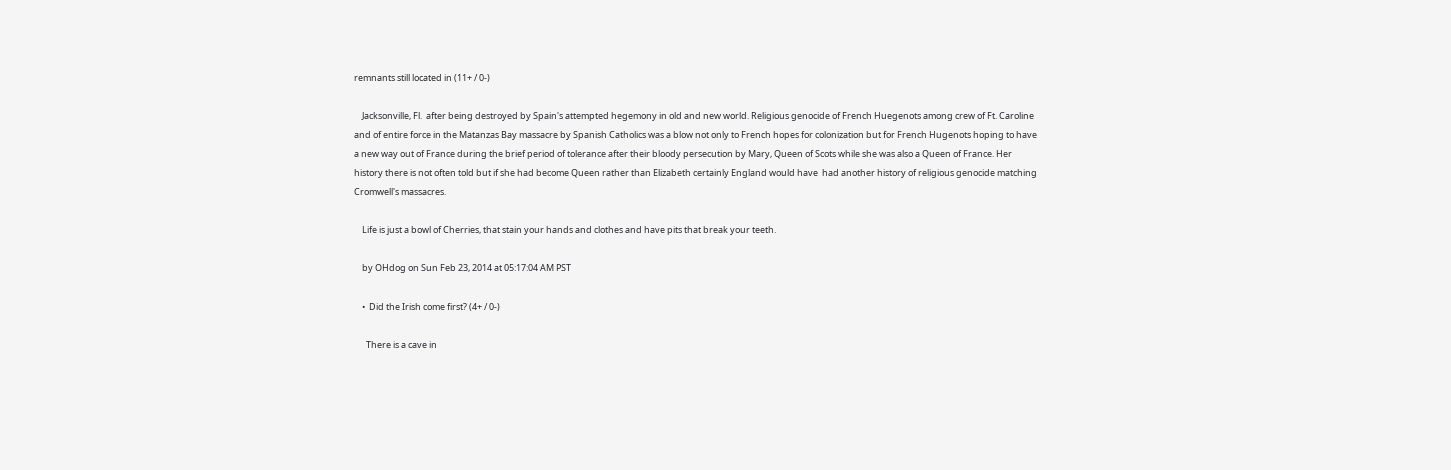remnants still located in (11+ / 0-)

    Jacksonville, Fl.  after being destroyed by Spain's attempted hegemony in old and new world. Religious genocide of French Huegenots among crew of Ft. Caroline and of entire force in the Matanzas Bay massacre by Spanish Catholics was a blow not only to French hopes for colonization but for French Hugenots hoping to have a new way out of France during the brief period of tolerance after their bloody persecution by Mary, Queen of Scots while she was also a Queen of France. Her history there is not often told but if she had become Queen rather than Elizabeth certainly England would have  had another history of religious genocide matching Cromwell's massacres.

    Life is just a bowl of Cherries, that stain your hands and clothes and have pits that break your teeth.

    by OHdog on Sun Feb 23, 2014 at 05:17:04 AM PST

    •  Did the Irish come first? (4+ / 0-)

      There is a cave in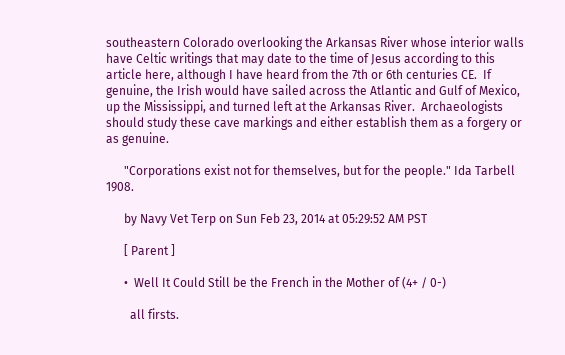southeastern Colorado overlooking the Arkansas River whose interior walls have Celtic writings that may date to the time of Jesus according to this article here, although I have heard from the 7th or 6th centuries CE.  If genuine, the Irish would have sailed across the Atlantic and Gulf of Mexico, up the Mississippi, and turned left at the Arkansas River.  Archaeologists should study these cave markings and either establish them as a forgery or as genuine.

      "Corporations exist not for themselves, but for the people." Ida Tarbell 1908.

      by Navy Vet Terp on Sun Feb 23, 2014 at 05:29:52 AM PST

      [ Parent ]

      •  Well It Could Still be the French in the Mother of (4+ / 0-)

        all firsts.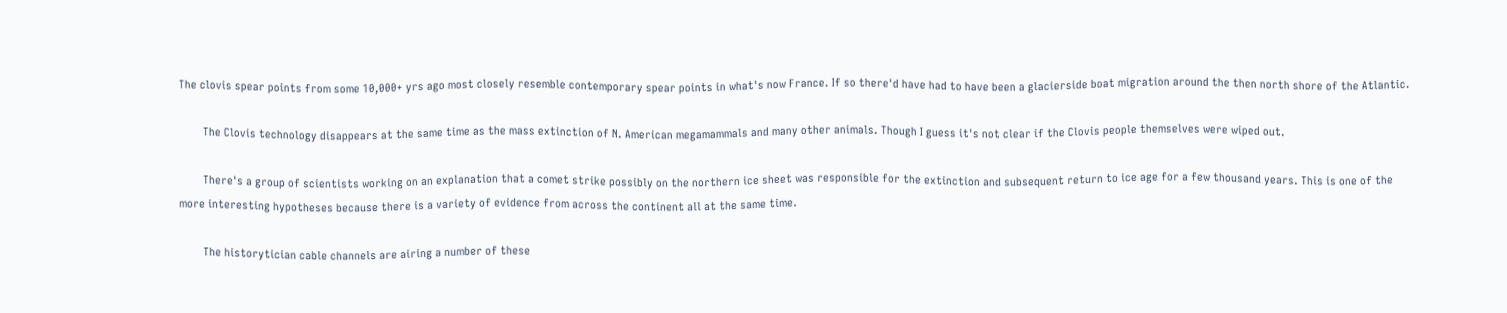The clovis spear points from some 10,000+ yrs ago most closely resemble contemporary spear points in what's now France. If so there'd have had to have been a glacierside boat migration around the then north shore of the Atlantic.

        The Clovis technology disappears at the same time as the mass extinction of N. American megamammals and many other animals. Though I guess it's not clear if the Clovis people themselves were wiped out.

        There's a group of scientists working on an explanation that a comet strike possibly on the northern ice sheet was responsible for the extinction and subsequent return to ice age for a few thousand years. This is one of the more interesting hypotheses because there is a variety of evidence from across the continent all at the same time.

        The historytician cable channels are airing a number of these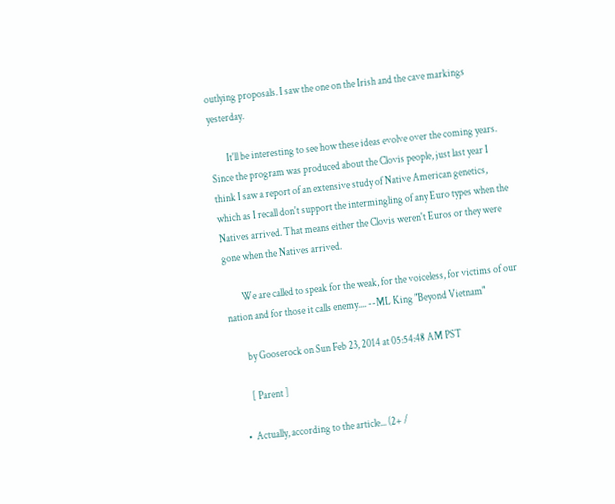outlying proposals. I saw the one on the Irish and the cave markings yesterday.

        It'll be interesting to see how these ideas evolve over the coming years. Since the program was produced about the Clovis people, just last year I think I saw a report of an extensive study of Native American genetics, which as I recall don't support the intermingling of any Euro types when the Natives arrived. That means either the Clovis weren't Euros or they were gone when the Natives arrived.

        We are called to speak for the weak, for the voiceless, for victims of our nation and for those it calls enemy.... --ML King "Beyond Vietnam"

        by Gooserock on Sun Feb 23, 2014 at 05:54:48 AM PST

        [ Parent ]

    •  Actually, according to the article... (2+ /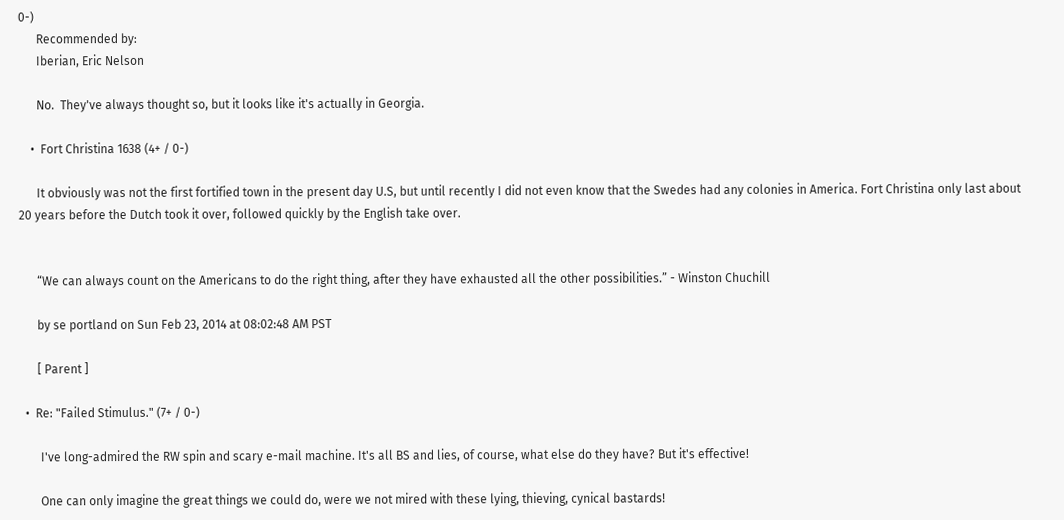0-)
      Recommended by:
      Iberian, Eric Nelson

      No.  They've always thought so, but it looks like it's actually in Georgia.

    •  Fort Christina 1638 (4+ / 0-)

      It obviously was not the first fortified town in the present day U.S, but until recently I did not even know that the Swedes had any colonies in America. Fort Christina only last about 20 years before the Dutch took it over, followed quickly by the English take over.


      “We can always count on the Americans to do the right thing, after they have exhausted all the other possibilities.” - Winston Chuchill

      by se portland on Sun Feb 23, 2014 at 08:02:48 AM PST

      [ Parent ]

  •  Re: "Failed Stimulus." (7+ / 0-)

       I've long-admired the RW spin and scary e-mail machine. It's all BS and lies, of course, what else do they have? But it's effective!

       One can only imagine the great things we could do, were we not mired with these lying, thieving, cynical bastards!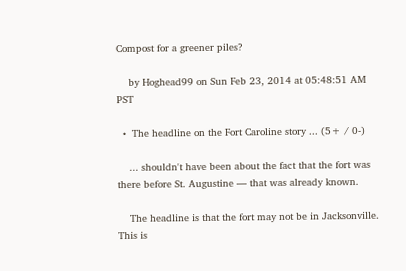Compost for a greener piles?

    by Hoghead99 on Sun Feb 23, 2014 at 05:48:51 AM PST

  •  The headline on the Fort Caroline story ... (5+ / 0-)

    ... shouldn't have been about the fact that the fort was there before St. Augustine — that was already known.

    The headline is that the fort may not be in Jacksonville. This is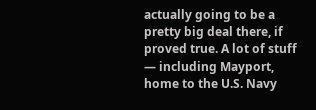actually going to be a pretty big deal there, if proved true. A lot of stuff — including Mayport, home to the U.S. Navy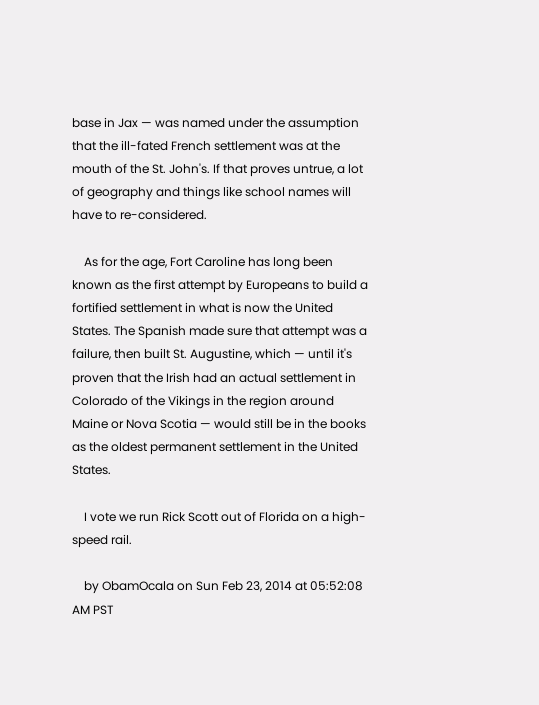base in Jax — was named under the assumption that the ill-fated French settlement was at the mouth of the St. John's. If that proves untrue, a lot of geography and things like school names will have to re-considered.

    As for the age, Fort Caroline has long been known as the first attempt by Europeans to build a fortified settlement in what is now the United States. The Spanish made sure that attempt was a failure, then built St. Augustine, which — until it's proven that the Irish had an actual settlement in Colorado of the Vikings in the region around Maine or Nova Scotia — would still be in the books as the oldest permanent settlement in the United States.

    I vote we run Rick Scott out of Florida on a high-speed rail.

    by ObamOcala on Sun Feb 23, 2014 at 05:52:08 AM PST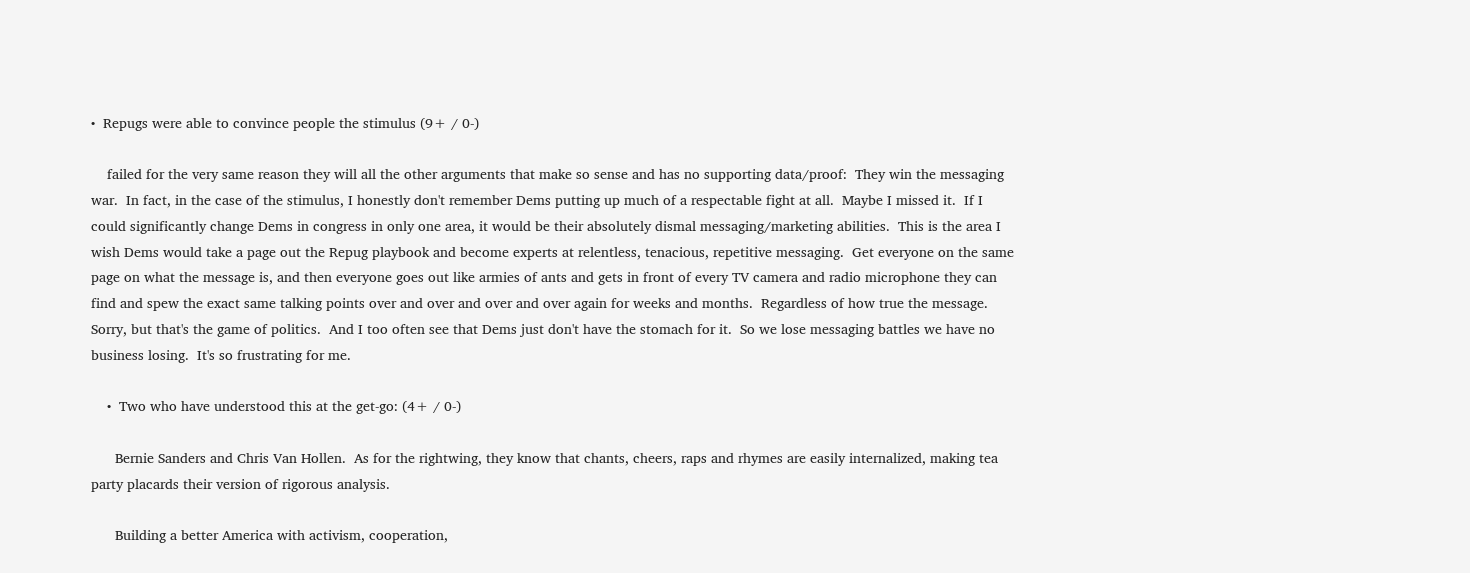•  Repugs were able to convince people the stimulus (9+ / 0-)

    failed for the very same reason they will all the other arguments that make so sense and has no supporting data/proof:  They win the messaging war.  In fact, in the case of the stimulus, I honestly don't remember Dems putting up much of a respectable fight at all.  Maybe I missed it.  If I could significantly change Dems in congress in only one area, it would be their absolutely dismal messaging/marketing abilities.  This is the area I wish Dems would take a page out the Repug playbook and become experts at relentless, tenacious, repetitive messaging.  Get everyone on the same page on what the message is, and then everyone goes out like armies of ants and gets in front of every TV camera and radio microphone they can find and spew the exact same talking points over and over and over and over again for weeks and months.  Regardless of how true the message.  Sorry, but that's the game of politics.  And I too often see that Dems just don't have the stomach for it.  So we lose messaging battles we have no business losing.  It's so frustrating for me.

    •  Two who have understood this at the get-go: (4+ / 0-)

      Bernie Sanders and Chris Van Hollen.  As for the rightwing, they know that chants, cheers, raps and rhymes are easily internalized, making tea party placards their version of rigorous analysis.

      Building a better America with activism, cooperation,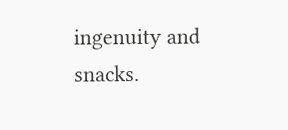ingenuity and snacks.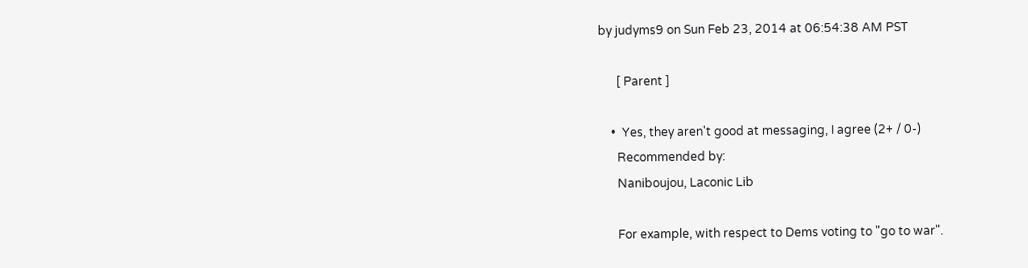by judyms9 on Sun Feb 23, 2014 at 06:54:38 AM PST

      [ Parent ]

    •  Yes, they aren't good at messaging, I agree (2+ / 0-)
      Recommended by:
      Naniboujou, Laconic Lib

      For example, with respect to Dems voting to "go to war".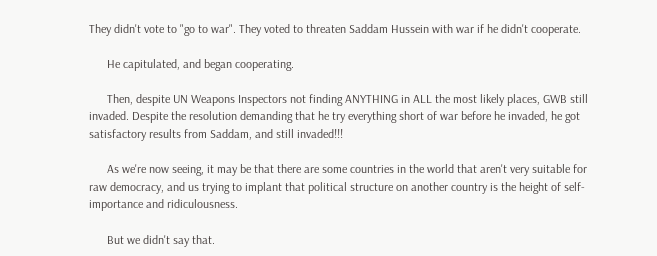They didn't vote to "go to war". They voted to threaten Saddam Hussein with war if he didn't cooperate.

      He capitulated, and began cooperating.

      Then, despite UN Weapons Inspectors not finding ANYTHING in ALL the most likely places, GWB still invaded. Despite the resolution demanding that he try everything short of war before he invaded, he got satisfactory results from Saddam, and still invaded!!!

      As we're now seeing, it may be that there are some countries in the world that aren't very suitable for raw democracy, and us trying to implant that political structure on another country is the height of self-importance and ridiculousness.

      But we didn't say that.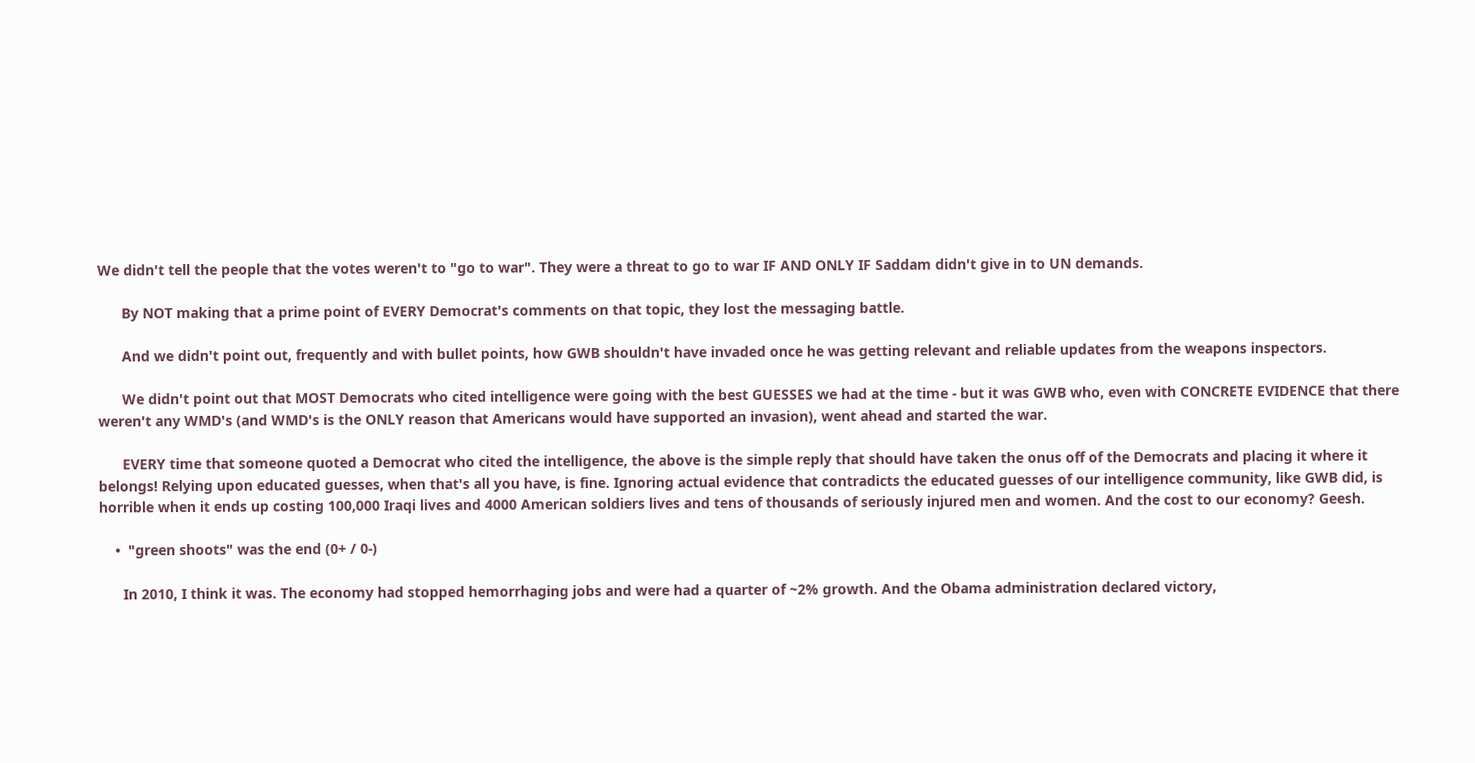We didn't tell the people that the votes weren't to "go to war". They were a threat to go to war IF AND ONLY IF Saddam didn't give in to UN demands.

      By NOT making that a prime point of EVERY Democrat's comments on that topic, they lost the messaging battle.

      And we didn't point out, frequently and with bullet points, how GWB shouldn't have invaded once he was getting relevant and reliable updates from the weapons inspectors.

      We didn't point out that MOST Democrats who cited intelligence were going with the best GUESSES we had at the time - but it was GWB who, even with CONCRETE EVIDENCE that there weren't any WMD's (and WMD's is the ONLY reason that Americans would have supported an invasion), went ahead and started the war.

      EVERY time that someone quoted a Democrat who cited the intelligence, the above is the simple reply that should have taken the onus off of the Democrats and placing it where it belongs! Relying upon educated guesses, when that's all you have, is fine. Ignoring actual evidence that contradicts the educated guesses of our intelligence community, like GWB did, is horrible when it ends up costing 100,000 Iraqi lives and 4000 American soldiers lives and tens of thousands of seriously injured men and women. And the cost to our economy? Geesh.

    •  "green shoots" was the end (0+ / 0-)

      In 2010, I think it was. The economy had stopped hemorrhaging jobs and were had a quarter of ~2% growth. And the Obama administration declared victory,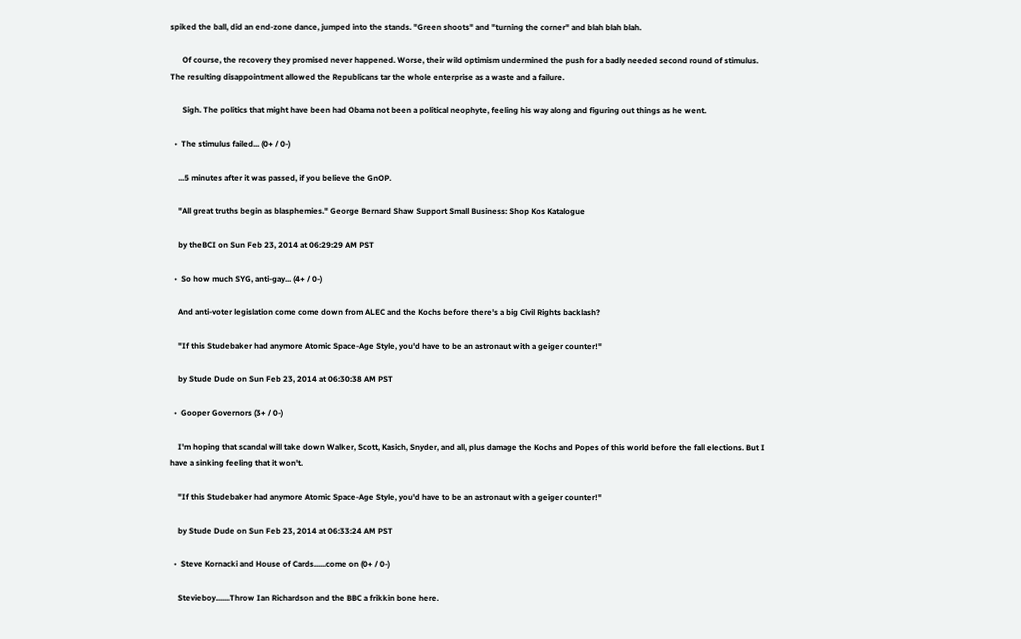spiked the ball, did an end-zone dance, jumped into the stands. "Green shoots" and "turning the corner" and blah blah blah.

      Of course, the recovery they promised never happened. Worse, their wild optimism undermined the push for a badly needed second round of stimulus. The resulting disappointment allowed the Republicans tar the whole enterprise as a waste and a failure.

      Sigh. The politics that might have been had Obama not been a political neophyte, feeling his way along and figuring out things as he went.

  •  The stimulus failed... (0+ / 0-)

    ...5 minutes after it was passed, if you believe the GnOP.

    "All great truths begin as blasphemies." George Bernard Shaw Support Small Business: Shop Kos Katalogue

    by theBCI on Sun Feb 23, 2014 at 06:29:29 AM PST

  •  So how much SYG, anti-gay... (4+ / 0-)

    And anti-voter legislation come come down from ALEC and the Kochs before there's a big Civil Rights backlash?

    "If this Studebaker had anymore Atomic Space-Age Style, you'd have to be an astronaut with a geiger counter!"

    by Stude Dude on Sun Feb 23, 2014 at 06:30:38 AM PST

  •  Gooper Governors (3+ / 0-)

    I'm hoping that scandal will take down Walker, Scott, Kasich, Snyder, and all, plus damage the Kochs and Popes of this world before the fall elections. But I have a sinking feeling that it won't.

    "If this Studebaker had anymore Atomic Space-Age Style, you'd have to be an astronaut with a geiger counter!"

    by Stude Dude on Sun Feb 23, 2014 at 06:33:24 AM PST

  •  Steve Kornacki and House of Cards......come on (0+ / 0-)

    Stevieboy.......Throw Ian Richardson and the BBC a frikkin bone here.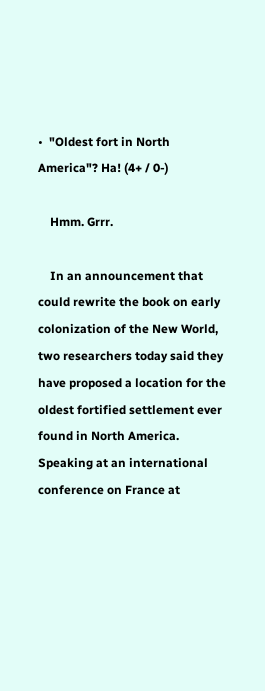•  "Oldest fort in North America"? Ha! (4+ / 0-)

    Hmm. Grrr.

    In an announcement that could rewrite the book on early colonization of the New World, two researchers today said they have proposed a location for the oldest fortified settlement ever found in North America. Speaking at an international conference on France at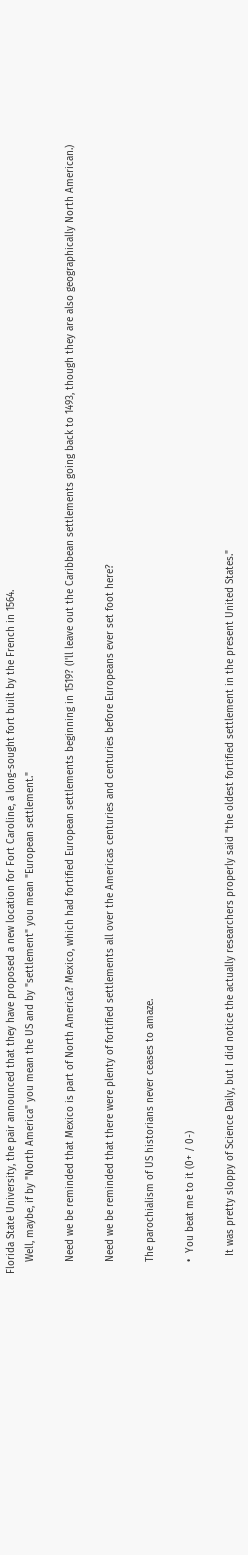Florida State University, the pair announced that they have proposed a new location for Fort Caroline, a long-sought fort built by the French in 1564.
    Well, maybe, if by "North America" you mean the US and by "settlement" you mean "European settlement."

    Need we be reminded that Mexico is part of North America? Mexico, which had fortified European settlements beginning in 1519? (I'll leave out the Caribbean settlements going back to 1493, though they are also geographically North American.)

    Need we be reminded that there were plenty of fortified settlements all over the Americas centuries and centuries before Europeans ever set foot here?

    The parochialism of US historians never ceases to amaze.

    •  You beat me to it (0+ / 0-)

      It was pretty sloppy of Science Daily, but I did notice the actually researchers properly said "the oldest fortified settlement in the present United States."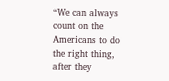“We can always count on the Americans to do the right thing, after they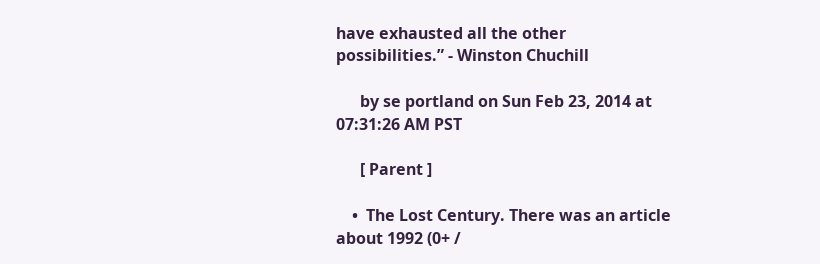have exhausted all the other possibilities.” - Winston Chuchill

      by se portland on Sun Feb 23, 2014 at 07:31:26 AM PST

      [ Parent ]

    •  The Lost Century. There was an article about 1992 (0+ /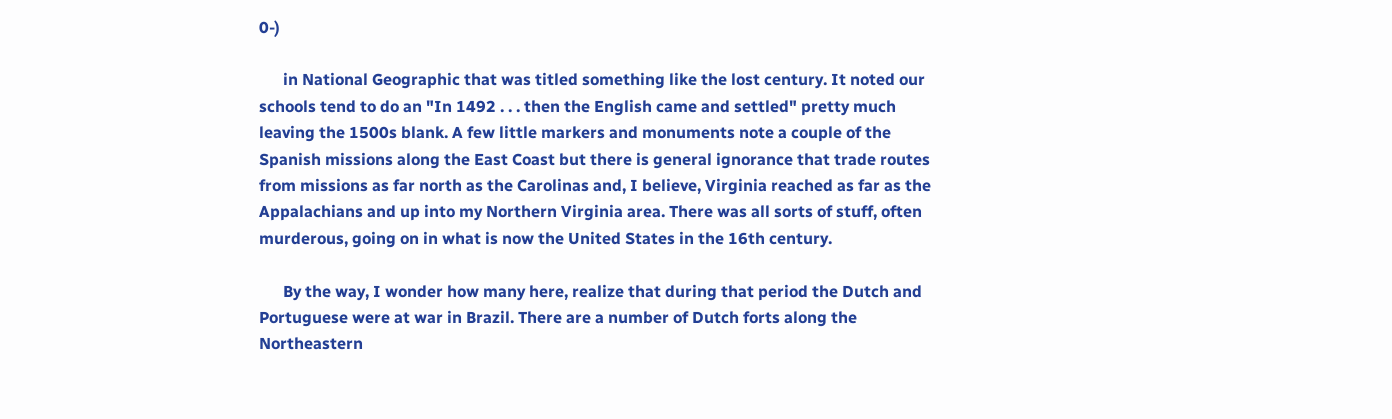0-)

      in National Geographic that was titled something like the lost century. It noted our schools tend to do an "In 1492 . . . then the English came and settled" pretty much leaving the 1500s blank. A few little markers and monuments note a couple of the Spanish missions along the East Coast but there is general ignorance that trade routes from missions as far north as the Carolinas and, I believe, Virginia reached as far as the Appalachians and up into my Northern Virginia area. There was all sorts of stuff, often murderous, going on in what is now the United States in the 16th century.

      By the way, I wonder how many here, realize that during that period the Dutch and Portuguese were at war in Brazil. There are a number of Dutch forts along the Northeastern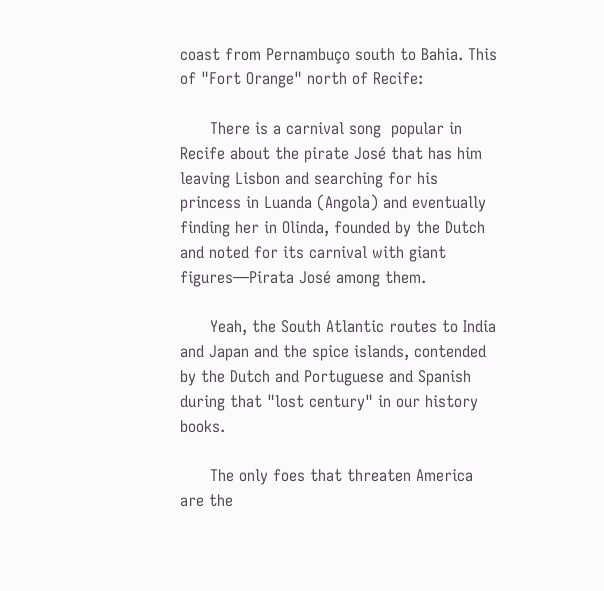coast from Pernambuço south to Bahia. This of "Fort Orange" north of Recife:

      There is a carnival song  popular in Recife about the pirate José that has him leaving Lisbon and searching for his princess in Luanda (Angola) and eventually finding her in Olinda, founded by the Dutch and noted for its carnival with giant figures—Pirata José among them.

      Yeah, the South Atlantic routes to India and Japan and the spice islands, contended by the Dutch and Portuguese and Spanish during that "lost century" in our history books.

      The only foes that threaten America are the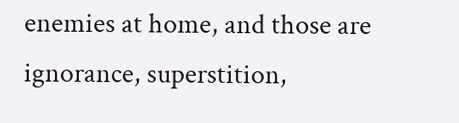enemies at home, and those are ignorance, superstition,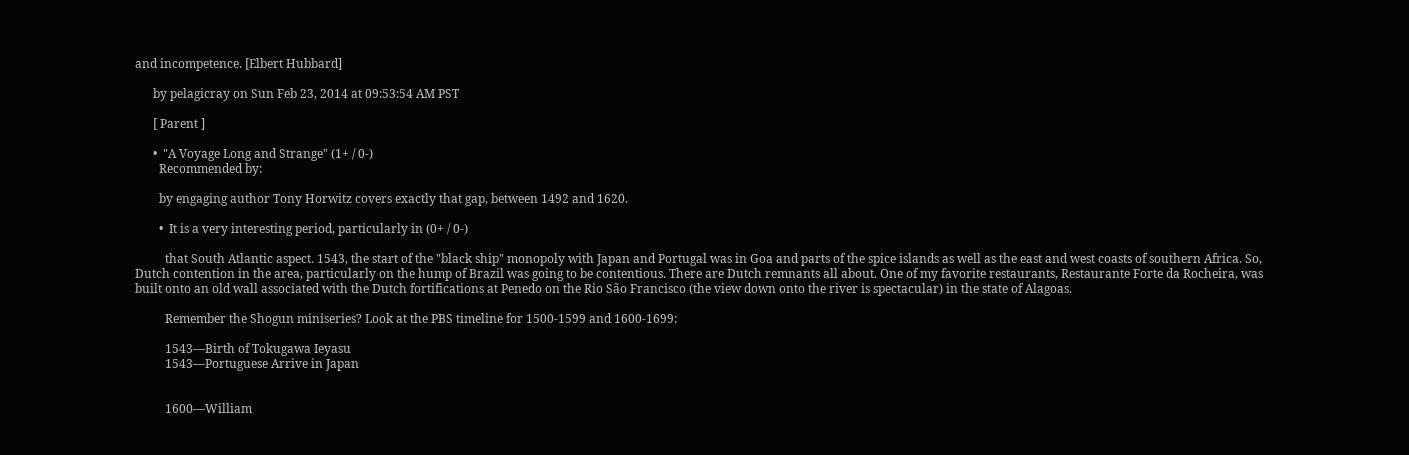and incompetence. [Elbert Hubbard]

      by pelagicray on Sun Feb 23, 2014 at 09:53:54 AM PST

      [ Parent ]

      •  "A Voyage Long and Strange" (1+ / 0-)
        Recommended by:

        by engaging author Tony Horwitz covers exactly that gap, between 1492 and 1620.

        •  It is a very interesting period, particularly in (0+ / 0-)

          that South Atlantic aspect. 1543, the start of the "black ship" monopoly with Japan and Portugal was in Goa and parts of the spice islands as well as the east and west coasts of southern Africa. So, Dutch contention in the area, particularly on the hump of Brazil was going to be contentious. There are Dutch remnants all about. One of my favorite restaurants, Restaurante Forte da Rocheira, was built onto an old wall associated with the Dutch fortifications at Penedo on the Rio São Francisco (the view down onto the river is spectacular) in the state of Alagoas.

          Remember the Shogun miniseries? Look at the PBS timeline for 1500-1599 and 1600-1699:

          1543—Birth of Tokugawa Ieyasu
          1543—Portuguese Arrive in Japan


          1600—William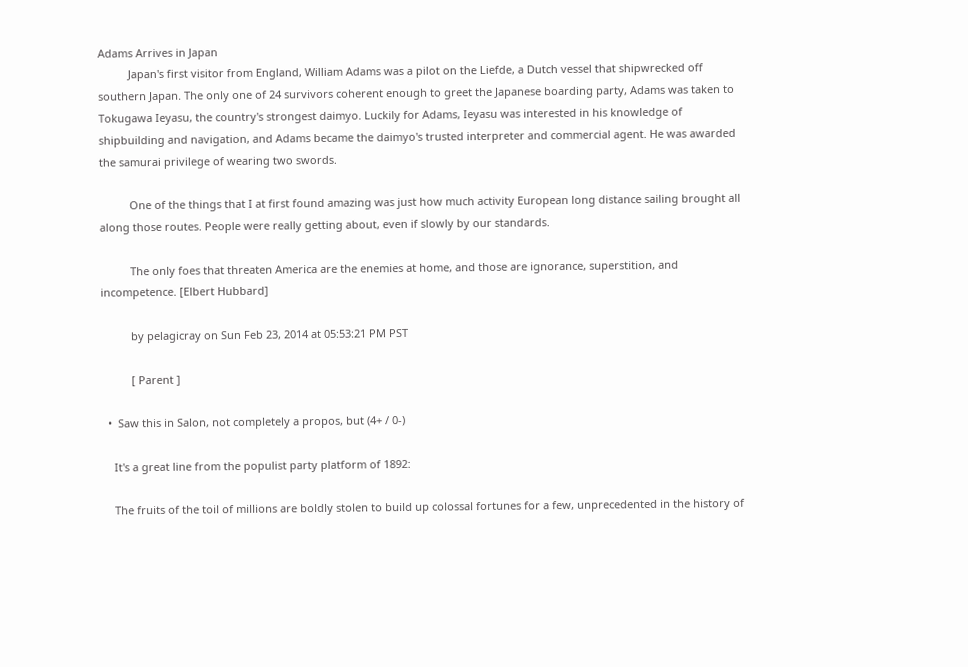Adams Arrives in Japan
          Japan's first visitor from England, William Adams was a pilot on the Liefde, a Dutch vessel that shipwrecked off southern Japan. The only one of 24 survivors coherent enough to greet the Japanese boarding party, Adams was taken to Tokugawa Ieyasu, the country's strongest daimyo. Luckily for Adams, Ieyasu was interested in his knowledge of shipbuilding and navigation, and Adams became the daimyo's trusted interpreter and commercial agent. He was awarded the samurai privilege of wearing two swords.

          One of the things that I at first found amazing was just how much activity European long distance sailing brought all along those routes. People were really getting about, even if slowly by our standards.

          The only foes that threaten America are the enemies at home, and those are ignorance, superstition, and incompetence. [Elbert Hubbard]

          by pelagicray on Sun Feb 23, 2014 at 05:53:21 PM PST

          [ Parent ]

  •  Saw this in Salon, not completely a propos, but (4+ / 0-)

    It's a great line from the populist party platform of 1892:

    The fruits of the toil of millions are boldly stolen to build up colossal fortunes for a few, unprecedented in the history of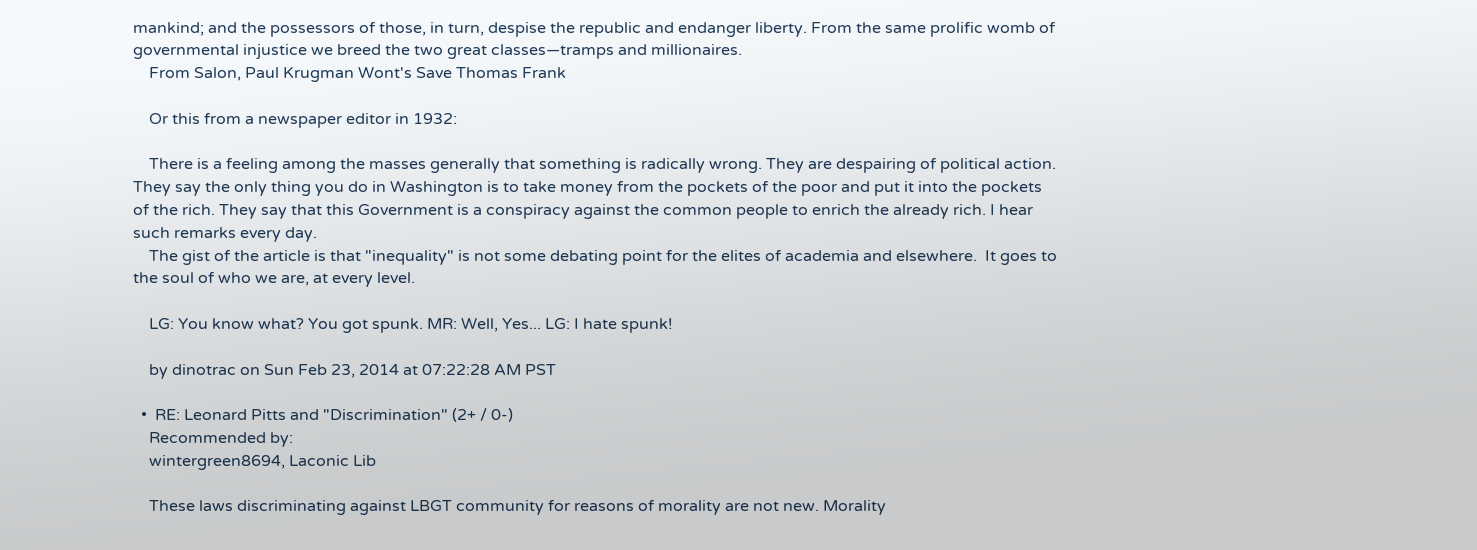mankind; and the possessors of those, in turn, despise the republic and endanger liberty. From the same prolific womb of governmental injustice we breed the two great classes—tramps and millionaires.
    From Salon, Paul Krugman Wont's Save Thomas Frank

    Or this from a newspaper editor in 1932:

    There is a feeling among the masses generally that something is radically wrong. They are despairing of political action. They say the only thing you do in Washington is to take money from the pockets of the poor and put it into the pockets of the rich. They say that this Government is a conspiracy against the common people to enrich the already rich. I hear such remarks every day.
    The gist of the article is that "inequality" is not some debating point for the elites of academia and elsewhere.  It goes to the soul of who we are, at every level.

    LG: You know what? You got spunk. MR: Well, Yes... LG: I hate spunk!

    by dinotrac on Sun Feb 23, 2014 at 07:22:28 AM PST

  •  RE: Leonard Pitts and "Discrimination" (2+ / 0-)
    Recommended by:
    wintergreen8694, Laconic Lib

    These laws discriminating against LBGT community for reasons of morality are not new. Morality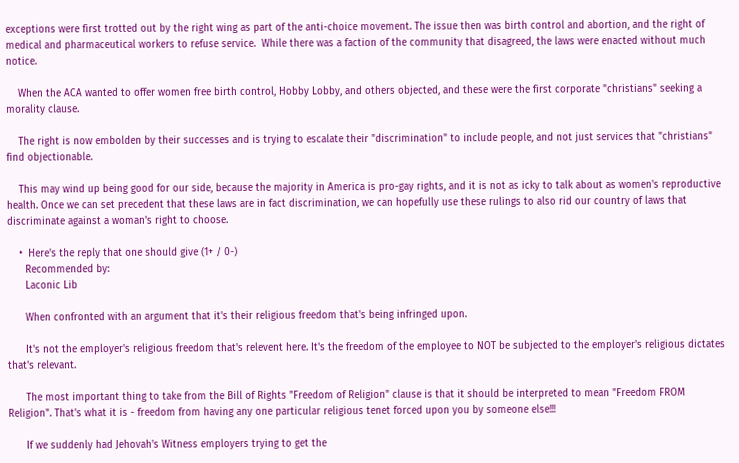exceptions were first trotted out by the right wing as part of the anti-choice movement. The issue then was birth control and abortion, and the right of medical and pharmaceutical workers to refuse service.  While there was a faction of the community that disagreed, the laws were enacted without much notice.

    When the ACA wanted to offer women free birth control, Hobby Lobby, and others objected, and these were the first corporate "christians" seeking a morality clause.

    The right is now embolden by their successes and is trying to escalate their "discrimination" to include people, and not just services that "christians" find objectionable.

    This may wind up being good for our side, because the majority in America is pro-gay rights, and it is not as icky to talk about as women's reproductive health. Once we can set precedent that these laws are in fact discrimination, we can hopefully use these rulings to also rid our country of laws that discriminate against a woman's right to choose.

    •  Here's the reply that one should give (1+ / 0-)
      Recommended by:
      Laconic Lib

      When confronted with an argument that it's their religious freedom that's being infringed upon.

      It's not the employer's religious freedom that's relevent here. It's the freedom of the employee to NOT be subjected to the employer's religious dictates that's relevant.

      The most important thing to take from the Bill of Rights "Freedom of Religion" clause is that it should be interpreted to mean "Freedom FROM Religion". That's what it is - freedom from having any one particular religious tenet forced upon you by someone else!!!

      If we suddenly had Jehovah's Witness employers trying to get the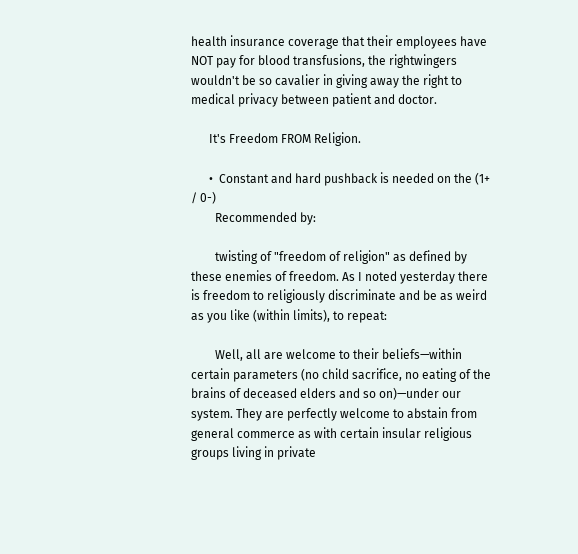health insurance coverage that their employees have NOT pay for blood transfusions, the rightwingers wouldn't be so cavalier in giving away the right to medical privacy between patient and doctor.

      It's Freedom FROM Religion.

      •  Constant and hard pushback is needed on the (1+ / 0-)
        Recommended by:

        twisting of "freedom of religion" as defined by these enemies of freedom. As I noted yesterday there is freedom to religiously discriminate and be as weird as you like (within limits), to repeat:

        Well, all are welcome to their beliefs—within certain parameters (no child sacrifice, no eating of the brains of deceased elders and so on)—under our system. They are perfectly welcome to abstain from general commerce as with certain insular religious groups living in private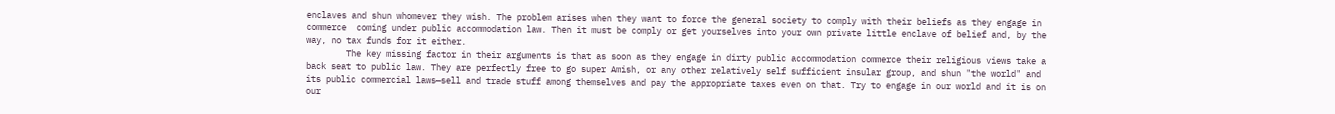enclaves and shun whomever they wish. The problem arises when they want to force the general society to comply with their beliefs as they engage in commerce  coming under public accommodation law. Then it must be comply or get yourselves into your own private little enclave of belief and, by the way, no tax funds for it either.
        The key missing factor in their arguments is that as soon as they engage in dirty public accommodation commerce their religious views take a back seat to public law. They are perfectly free to go super Amish, or any other relatively self sufficient insular group, and shun "the world" and its public commercial laws—sell and trade stuff among themselves and pay the appropriate taxes even on that. Try to engage in our world and it is on our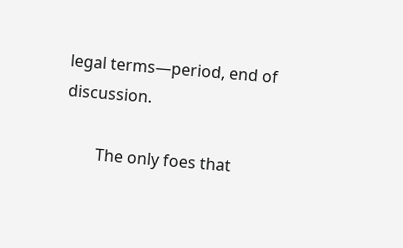legal terms—period, end of discussion.

        The only foes that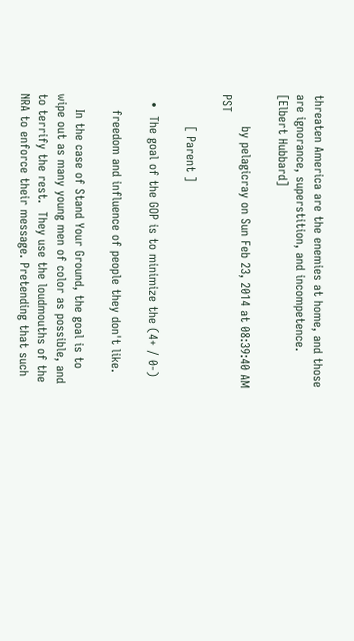threaten America are the enemies at home, and those are ignorance, superstition, and incompetence. [Elbert Hubbard]

        by pelagicray on Sun Feb 23, 2014 at 08:39:40 AM PST

        [ Parent ]

  •  The goal of the GOP is to minimize the (4+ / 0-)

    freedom and influence of people they don't like.

    In the case of Stand Your Ground, the goal is to wipe out as many young men of color as possible, and to terrify the rest.  They use the loudmouths of the NRA to enforce their message. Pretending that such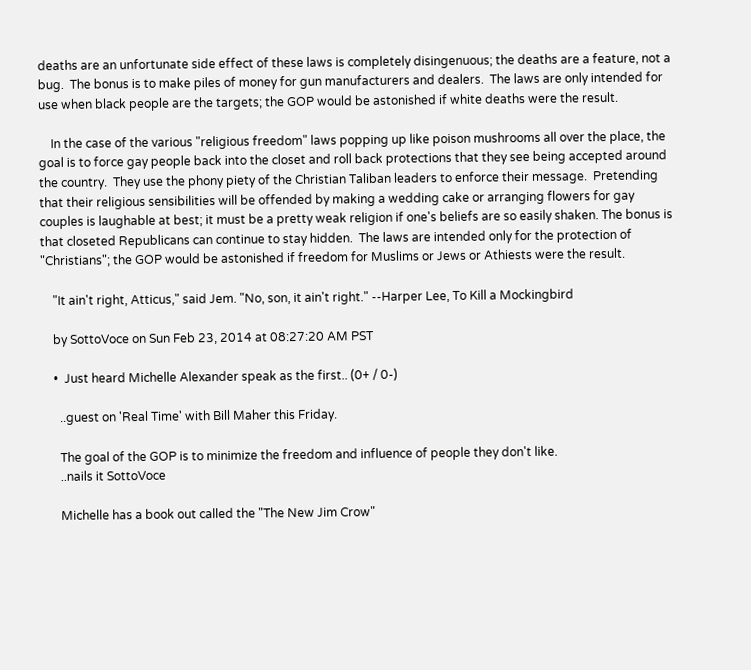deaths are an unfortunate side effect of these laws is completely disingenuous; the deaths are a feature, not a bug.  The bonus is to make piles of money for gun manufacturers and dealers.  The laws are only intended for use when black people are the targets; the GOP would be astonished if white deaths were the result.

    In the case of the various "religious freedom" laws popping up like poison mushrooms all over the place, the goal is to force gay people back into the closet and roll back protections that they see being accepted around the country.  They use the phony piety of the Christian Taliban leaders to enforce their message.  Pretending that their religious sensibilities will be offended by making a wedding cake or arranging flowers for gay couples is laughable at best; it must be a pretty weak religion if one's beliefs are so easily shaken. The bonus is that closeted Republicans can continue to stay hidden.  The laws are intended only for the protection of "Christians"; the GOP would be astonished if freedom for Muslims or Jews or Athiests were the result.

    "It ain't right, Atticus," said Jem. "No, son, it ain't right." --Harper Lee, To Kill a Mockingbird

    by SottoVoce on Sun Feb 23, 2014 at 08:27:20 AM PST

    •  Just heard Michelle Alexander speak as the first.. (0+ / 0-)

      ..guest on 'Real Time' with Bill Maher this Friday.

      The goal of the GOP is to minimize the freedom and influence of people they don't like.
      ..nails it SottoVoce

      Michelle has a book out called the "The New Jim Crow"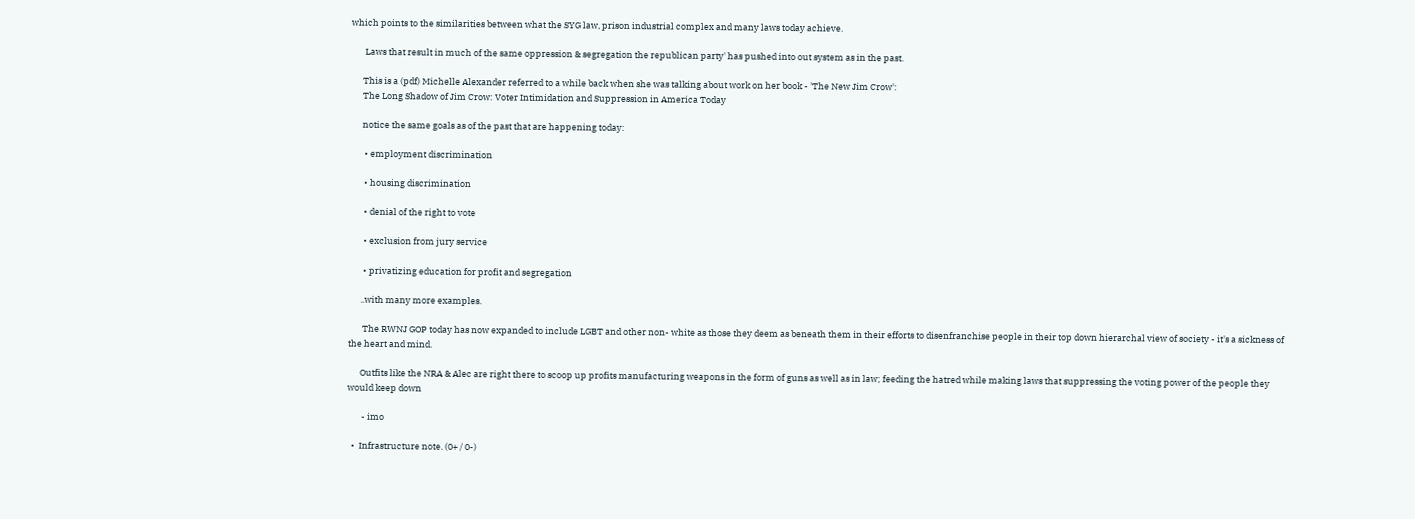which points to the similarities between what the SYG law, prison industrial complex and many laws today achieve.

       Laws that result in much of the same oppression & segregation the republican party' has pushed into out system as in the past.

      This is a (pdf) Michelle Alexander referred to a while back when she was talking about work on her book - 'The New Jim Crow':
      The Long Shadow of Jim Crow: Voter Intimidation and Suppression in America Today

      notice the same goals as of the past that are happening today:

       • employment discrimination

       • housing discrimination

       • denial of the right to vote

       • exclusion from jury service

       • privatizing education for profit and segregation

      ..with many more examples.

       The RWNJ GOP today has now expanded to include LGBT and other non- white as those they deem as beneath them in their efforts to disenfranchise people in their top down hierarchal view of society - it's a sickness of the heart and mind.

      Outfits like the NRA & Alec are right there to scoop up profits manufacturing weapons in the form of guns as well as in law; feeding the hatred while making laws that suppressing the voting power of the people they would keep down

       - imo

  •  Infrastructure note. (0+ / 0-)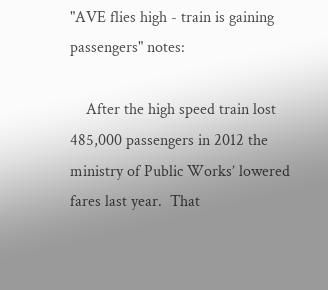"AVE flies high - train is gaining passengers" notes:

    After the high speed train lost 485,000 passengers in 2012 the ministry of Public Works’ lowered fares last year.  That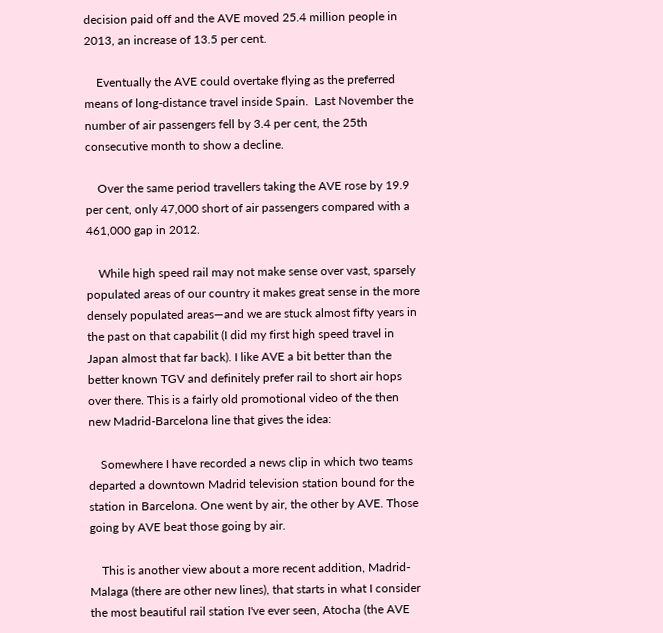decision paid off and the AVE moved 25.4 million people in 2013, an increase of 13.5 per cent.

    Eventually the AVE could overtake flying as the preferred means of long-distance travel inside Spain.  Last November the number of air passengers fell by 3.4 per cent, the 25th consecutive month to show a decline.

    Over the same period travellers taking the AVE rose by 19.9 per cent, only 47,000 short of air passengers compared with a 461,000 gap in 2012.

    While high speed rail may not make sense over vast, sparsely populated areas of our country it makes great sense in the more densely populated areas—and we are stuck almost fifty years in the past on that capabilit (I did my first high speed travel in Japan almost that far back). I like AVE a bit better than the better known TGV and definitely prefer rail to short air hops over there. This is a fairly old promotional video of the then new Madrid-Barcelona line that gives the idea:

    Somewhere I have recorded a news clip in which two teams departed a downtown Madrid television station bound for the station in Barcelona. One went by air, the other by AVE. Those going by AVE beat those going by air.

    This is another view about a more recent addition, Madrid-Malaga (there are other new lines), that starts in what I consider the most beautiful rail station I've ever seen, Atocha (the AVE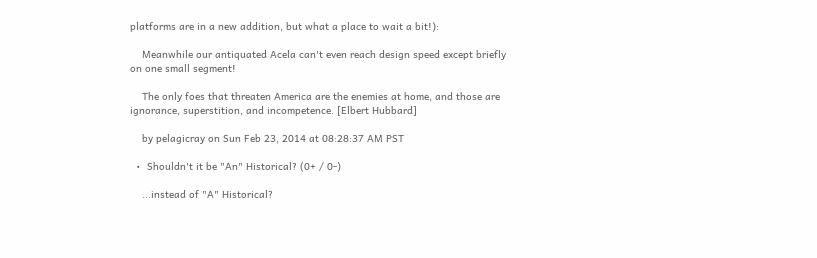platforms are in a new addition, but what a place to wait a bit!):

    Meanwhile our antiquated Acela can't even reach design speed except briefly on one small segment!

    The only foes that threaten America are the enemies at home, and those are ignorance, superstition, and incompetence. [Elbert Hubbard]

    by pelagicray on Sun Feb 23, 2014 at 08:28:37 AM PST

  •  Shouldn't it be "An" Historical? (0+ / 0-)

    ...instead of "A" Historical?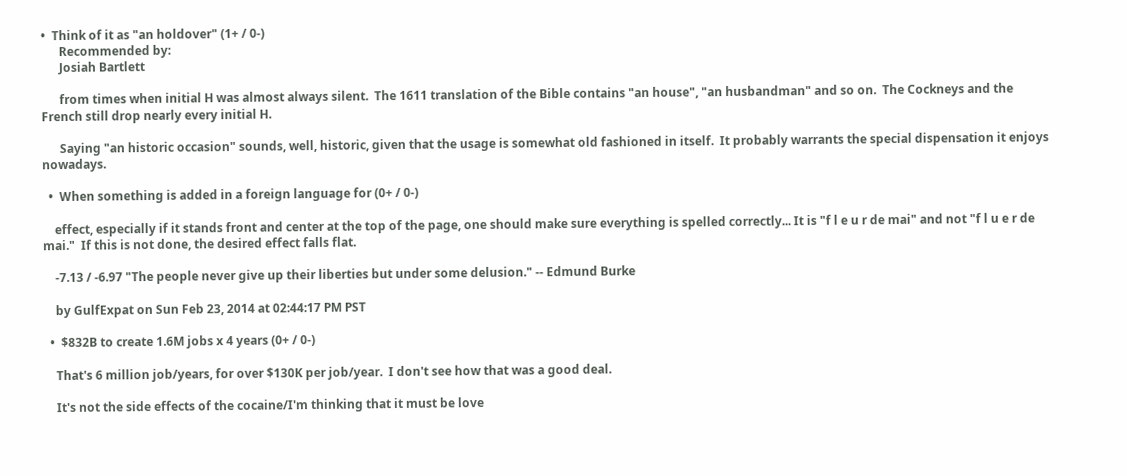•  Think of it as "an holdover" (1+ / 0-)
      Recommended by:
      Josiah Bartlett

      from times when initial H was almost always silent.  The 1611 translation of the Bible contains "an house", "an husbandman" and so on.  The Cockneys and the French still drop nearly every initial H.

      Saying "an historic occasion" sounds, well, historic, given that the usage is somewhat old fashioned in itself.  It probably warrants the special dispensation it enjoys nowadays.

  •  When something is added in a foreign language for (0+ / 0-)

    effect, especially if it stands front and center at the top of the page, one should make sure everything is spelled correctly... It is "f l e u r de mai" and not "f l u e r de mai."  If this is not done, the desired effect falls flat.

    -7.13 / -6.97 "The people never give up their liberties but under some delusion." -- Edmund Burke

    by GulfExpat on Sun Feb 23, 2014 at 02:44:17 PM PST

  •  $832B to create 1.6M jobs x 4 years (0+ / 0-)

    That's 6 million job/years, for over $130K per job/year.  I don't see how that was a good deal.

    It's not the side effects of the cocaine/I'm thinking that it must be love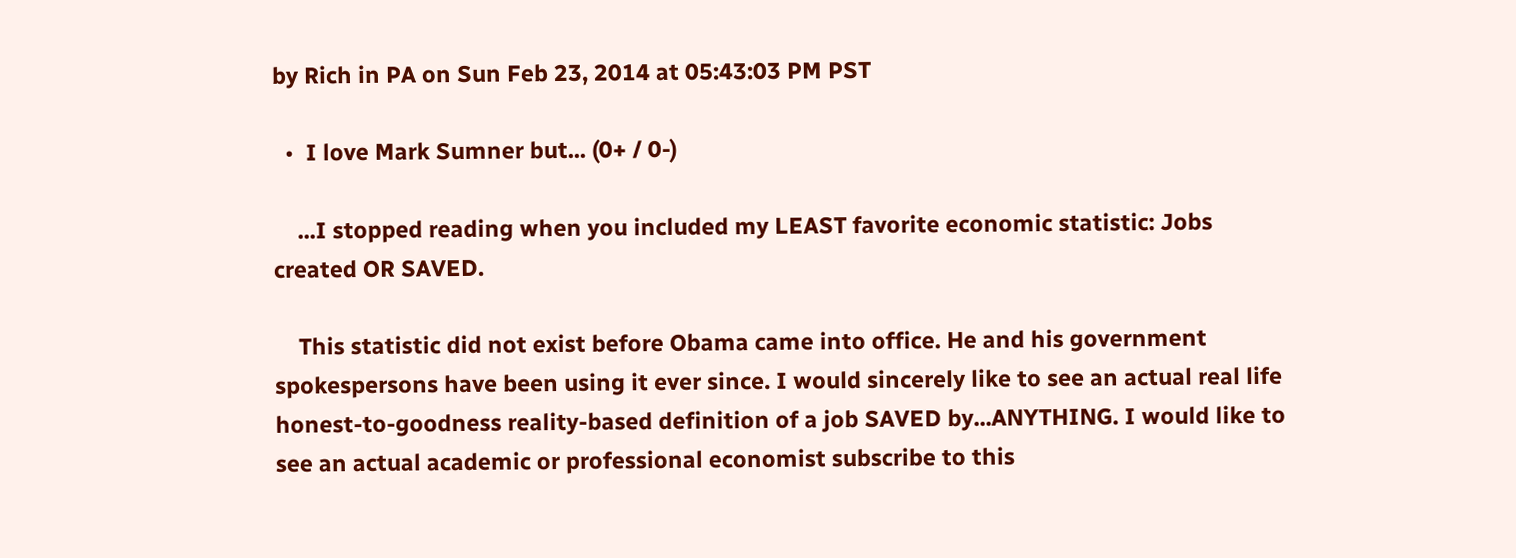by Rich in PA on Sun Feb 23, 2014 at 05:43:03 PM PST

  •  I love Mark Sumner but... (0+ / 0-)

    ...I stopped reading when you included my LEAST favorite economic statistic: Jobs created OR SAVED.

    This statistic did not exist before Obama came into office. He and his government spokespersons have been using it ever since. I would sincerely like to see an actual real life honest-to-goodness reality-based definition of a job SAVED by...ANYTHING. I would like to see an actual academic or professional economist subscribe to this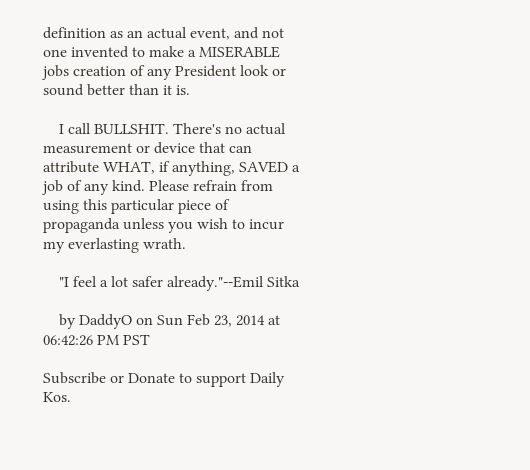definition as an actual event, and not one invented to make a MISERABLE jobs creation of any President look or sound better than it is.

    I call BULLSHIT. There's no actual measurement or device that can attribute WHAT, if anything, SAVED a job of any kind. Please refrain from using this particular piece of propaganda unless you wish to incur my everlasting wrath.

    "I feel a lot safer already."--Emil Sitka

    by DaddyO on Sun Feb 23, 2014 at 06:42:26 PM PST

Subscribe or Donate to support Daily Kos.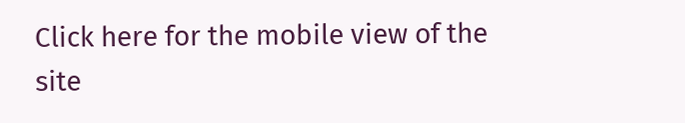Click here for the mobile view of the site